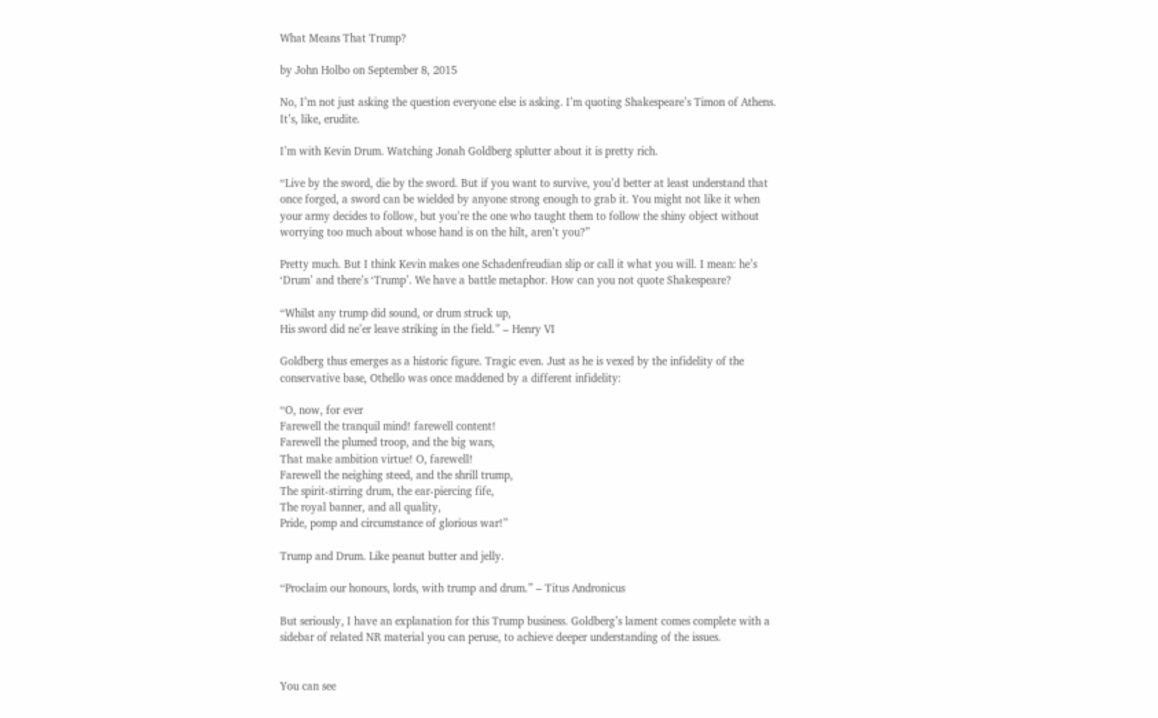What Means That Trump?

by John Holbo on September 8, 2015

No, I’m not just asking the question everyone else is asking. I’m quoting Shakespeare’s Timon of Athens. It’s, like, erudite.

I’m with Kevin Drum. Watching Jonah Goldberg splutter about it is pretty rich.

“Live by the sword, die by the sword. But if you want to survive, you’d better at least understand that once forged, a sword can be wielded by anyone strong enough to grab it. You might not like it when your army decides to follow, but you’re the one who taught them to follow the shiny object without worrying too much about whose hand is on the hilt, aren’t you?”

Pretty much. But I think Kevin makes one Schadenfreudian slip or call it what you will. I mean: he’s ‘Drum’ and there’s ‘Trump’. We have a battle metaphor. How can you not quote Shakespeare?

“Whilst any trump did sound, or drum struck up,
His sword did ne’er leave striking in the field.” – Henry VI

Goldberg thus emerges as a historic figure. Tragic even. Just as he is vexed by the infidelity of the conservative base, Othello was once maddened by a different infidelity:

“O, now, for ever
Farewell the tranquil mind! farewell content!
Farewell the plumed troop, and the big wars,
That make ambition virtue! O, farewell!
Farewell the neighing steed, and the shrill trump,
The spirit-stirring drum, the ear-piercing fife,
The royal banner, and all quality,
Pride, pomp and circumstance of glorious war!”

Trump and Drum. Like peanut butter and jelly.

“Proclaim our honours, lords, with trump and drum.” – Titus Andronicus

But seriously, I have an explanation for this Trump business. Goldberg’s lament comes complete with a sidebar of related NR material you can peruse, to achieve deeper understanding of the issues.


You can see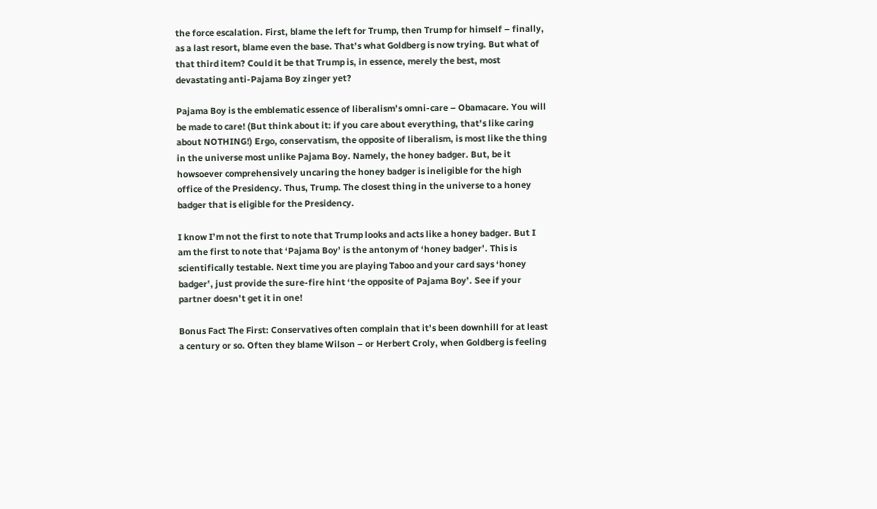the force escalation. First, blame the left for Trump, then Trump for himself – finally, as a last resort, blame even the base. That’s what Goldberg is now trying. But what of that third item? Could it be that Trump is, in essence, merely the best, most devastating anti-Pajama Boy zinger yet?

Pajama Boy is the emblematic essence of liberalism’s omni-care – Obamacare. You will be made to care! (But think about it: if you care about everything, that’s like caring about NOTHING!) Ergo, conservatism, the opposite of liberalism, is most like the thing in the universe most unlike Pajama Boy. Namely, the honey badger. But, be it howsoever comprehensively uncaring the honey badger is ineligible for the high office of the Presidency. Thus, Trump. The closest thing in the universe to a honey badger that is eligible for the Presidency.

I know I’m not the first to note that Trump looks and acts like a honey badger. But I am the first to note that ‘Pajama Boy’ is the antonym of ‘honey badger’. This is scientifically testable. Next time you are playing Taboo and your card says ‘honey badger’, just provide the sure-fire hint ‘the opposite of Pajama Boy’. See if your partner doesn’t get it in one!

Bonus Fact The First: Conservatives often complain that it’s been downhill for at least a century or so. Often they blame Wilson – or Herbert Croly, when Goldberg is feeling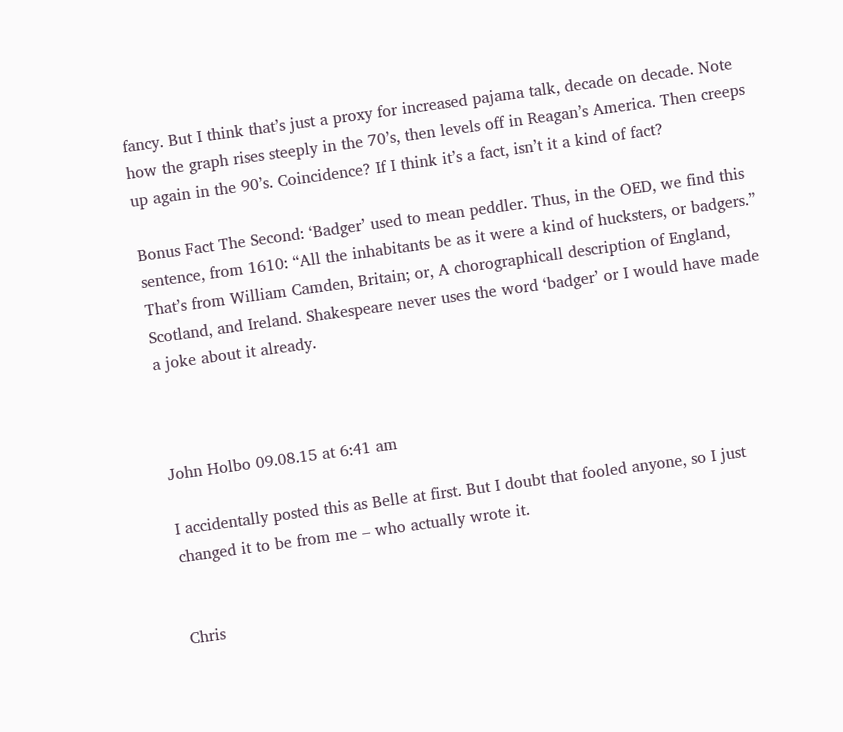fancy. But I think that’s just a proxy for increased pajama talk, decade on decade. Note how the graph rises steeply in the 70’s, then levels off in Reagan’s America. Then creeps up again in the 90’s. Coincidence? If I think it’s a fact, isn’t it a kind of fact?

Bonus Fact The Second: ‘Badger’ used to mean peddler. Thus, in the OED, we find this sentence, from 1610: “All the inhabitants be as it were a kind of hucksters, or badgers.” That’s from William Camden, Britain; or, A chorographicall description of England, Scotland, and Ireland. Shakespeare never uses the word ‘badger’ or I would have made a joke about it already.



John Holbo 09.08.15 at 6:41 am

I accidentally posted this as Belle at first. But I doubt that fooled anyone, so I just changed it to be from me – who actually wrote it.


Chris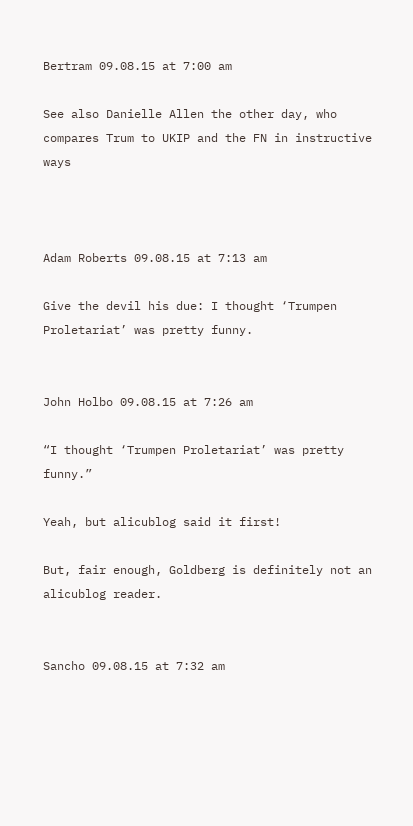Bertram 09.08.15 at 7:00 am

See also Danielle Allen the other day, who compares Trum to UKIP and the FN in instructive ways



Adam Roberts 09.08.15 at 7:13 am

Give the devil his due: I thought ‘Trumpen Proletariat’ was pretty funny.


John Holbo 09.08.15 at 7:26 am

“I thought ‘Trumpen Proletariat’ was pretty funny.”

Yeah, but alicublog said it first!

But, fair enough, Goldberg is definitely not an alicublog reader.


Sancho 09.08.15 at 7:32 am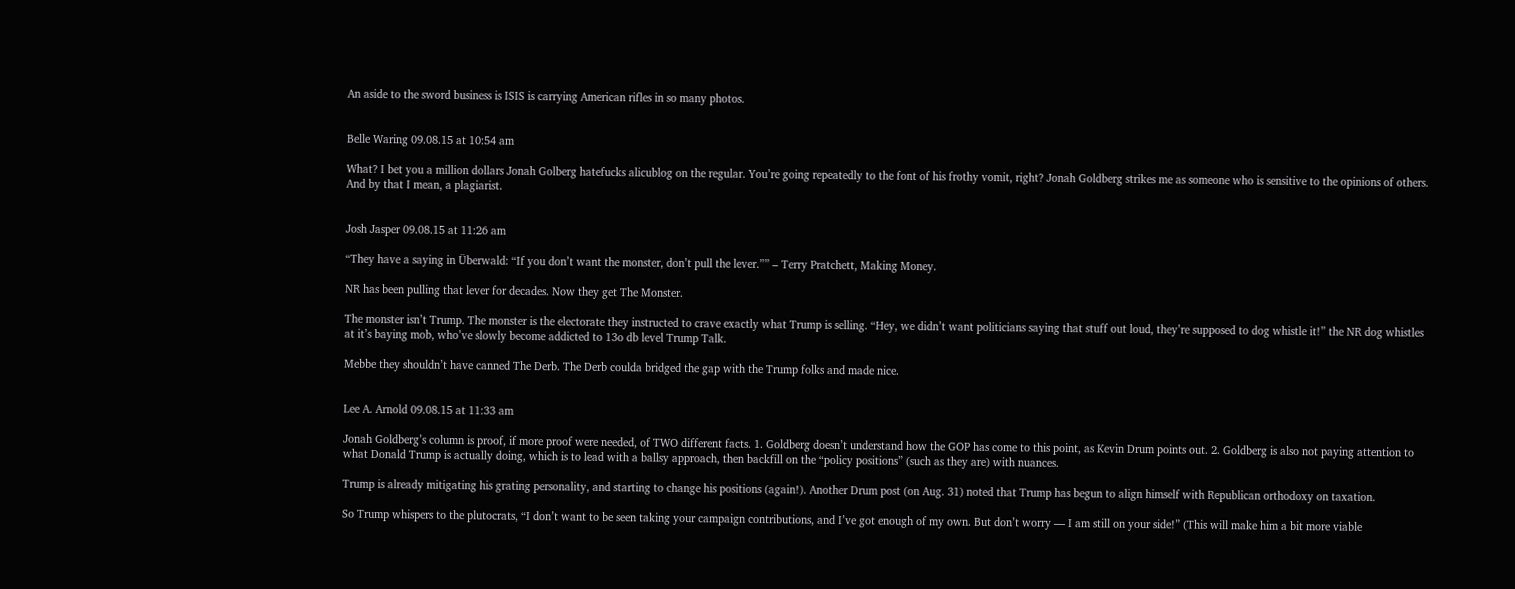An aside to the sword business is ISIS is carrying American rifles in so many photos.


Belle Waring 09.08.15 at 10:54 am

What? I bet you a million dollars Jonah Golberg hatefucks alicublog on the regular. You’re going repeatedly to the font of his frothy vomit, right? Jonah Goldberg strikes me as someone who is sensitive to the opinions of others. And by that I mean, a plagiarist.


Josh Jasper 09.08.15 at 11:26 am

“They have a saying in Überwald: “If you don’t want the monster, don’t pull the lever.”” – Terry Pratchett, Making Money.

NR has been pulling that lever for decades. Now they get The Monster.

The monster isn’t Trump. The monster is the electorate they instructed to crave exactly what Trump is selling. “Hey, we didn’t want politicians saying that stuff out loud, they’re supposed to dog whistle it!” the NR dog whistles at it’s baying mob, who’ve slowly become addicted to 13o db level Trump Talk.

Mebbe they shouldn’t have canned The Derb. The Derb coulda bridged the gap with the Trump folks and made nice.


Lee A. Arnold 09.08.15 at 11:33 am

Jonah Goldberg’s column is proof, if more proof were needed, of TWO different facts. 1. Goldberg doesn’t understand how the GOP has come to this point, as Kevin Drum points out. 2. Goldberg is also not paying attention to what Donald Trump is actually doing, which is to lead with a ballsy approach, then backfill on the “policy positions” (such as they are) with nuances.

Trump is already mitigating his grating personality, and starting to change his positions (again!). Another Drum post (on Aug. 31) noted that Trump has begun to align himself with Republican orthodoxy on taxation.

So Trump whispers to the plutocrats, “I don’t want to be seen taking your campaign contributions, and I’ve got enough of my own. But don’t worry — I am still on your side!” (This will make him a bit more viable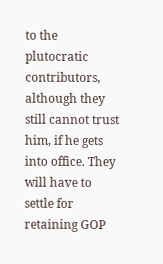to the plutocratic contributors, although they still cannot trust him, if he gets into office. They will have to settle for retaining GOP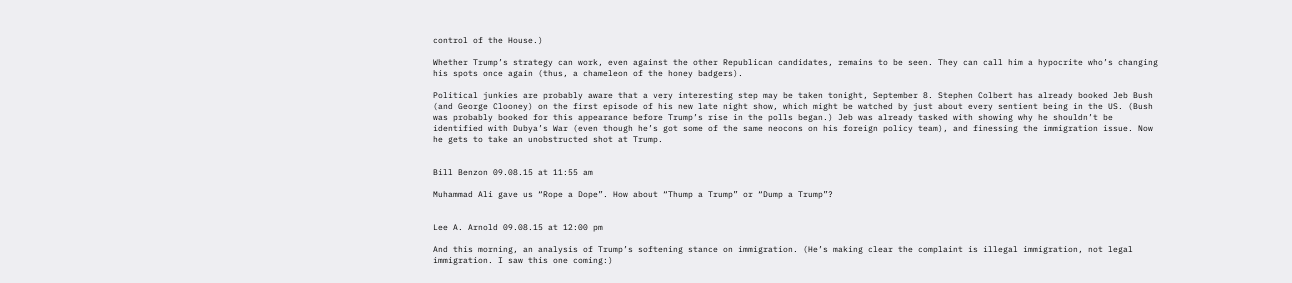control of the House.)

Whether Trump’s strategy can work, even against the other Republican candidates, remains to be seen. They can call him a hypocrite who’s changing his spots once again (thus, a chameleon of the honey badgers).

Political junkies are probably aware that a very interesting step may be taken tonight, September 8. Stephen Colbert has already booked Jeb Bush (and George Clooney) on the first episode of his new late night show, which might be watched by just about every sentient being in the US. (Bush was probably booked for this appearance before Trump’s rise in the polls began.) Jeb was already tasked with showing why he shouldn’t be identified with Dubya’s War (even though he’s got some of the same neocons on his foreign policy team), and finessing the immigration issue. Now he gets to take an unobstructed shot at Trump.


Bill Benzon 09.08.15 at 11:55 am

Muhammad Ali gave us “Rope a Dope”. How about “Thump a Trump” or “Dump a Trump”?


Lee A. Arnold 09.08.15 at 12:00 pm

And this morning, an analysis of Trump’s softening stance on immigration. (He’s making clear the complaint is illegal immigration, not legal immigration. I saw this one coming:)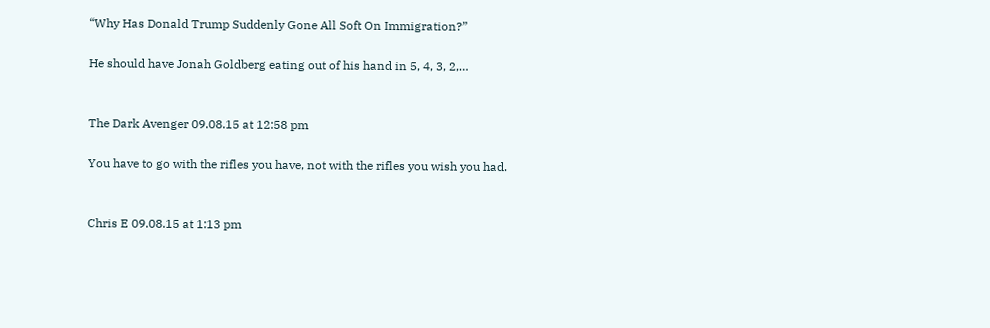“Why Has Donald Trump Suddenly Gone All Soft On Immigration?”

He should have Jonah Goldberg eating out of his hand in 5, 4, 3, 2,…


The Dark Avenger 09.08.15 at 12:58 pm

You have to go with the rifles you have, not with the rifles you wish you had.


Chris E 09.08.15 at 1:13 pm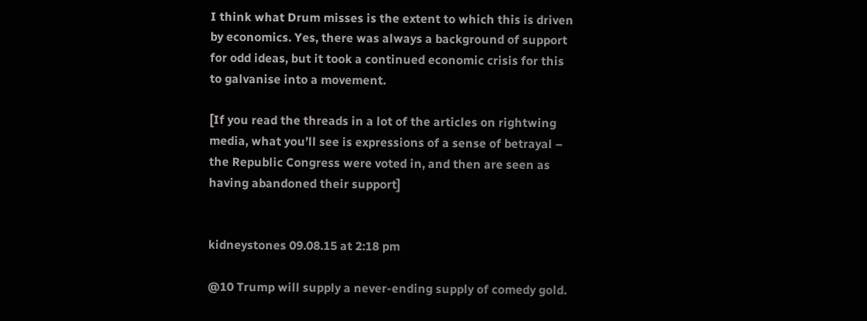I think what Drum misses is the extent to which this is driven by economics. Yes, there was always a background of support for odd ideas, but it took a continued economic crisis for this to galvanise into a movement.

[If you read the threads in a lot of the articles on rightwing media, what you’ll see is expressions of a sense of betrayal – the Republic Congress were voted in, and then are seen as having abandoned their support]


kidneystones 09.08.15 at 2:18 pm

@10 Trump will supply a never-ending supply of comedy gold.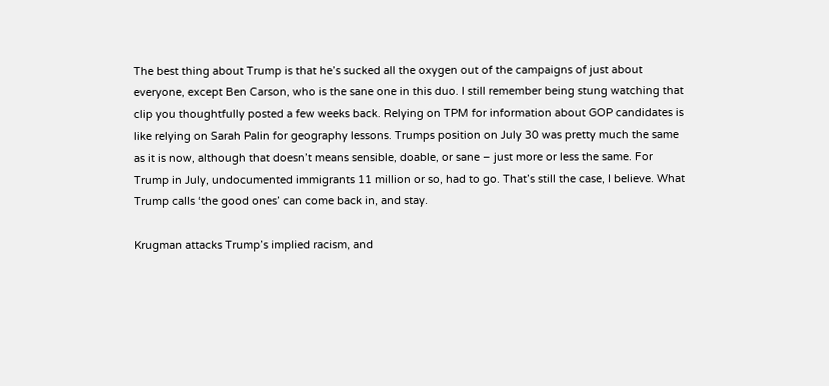The best thing about Trump is that he’s sucked all the oxygen out of the campaigns of just about everyone, except Ben Carson, who is the sane one in this duo. I still remember being stung watching that clip you thoughtfully posted a few weeks back. Relying on TPM for information about GOP candidates is like relying on Sarah Palin for geography lessons. Trumps position on July 30 was pretty much the same as it is now, although that doesn’t means sensible, doable, or sane – just more or less the same. For Trump in July, undocumented immigrants 11 million or so, had to go. That’s still the case, I believe. What Trump calls ‘the good ones’ can come back in, and stay.

Krugman attacks Trump’s implied racism, and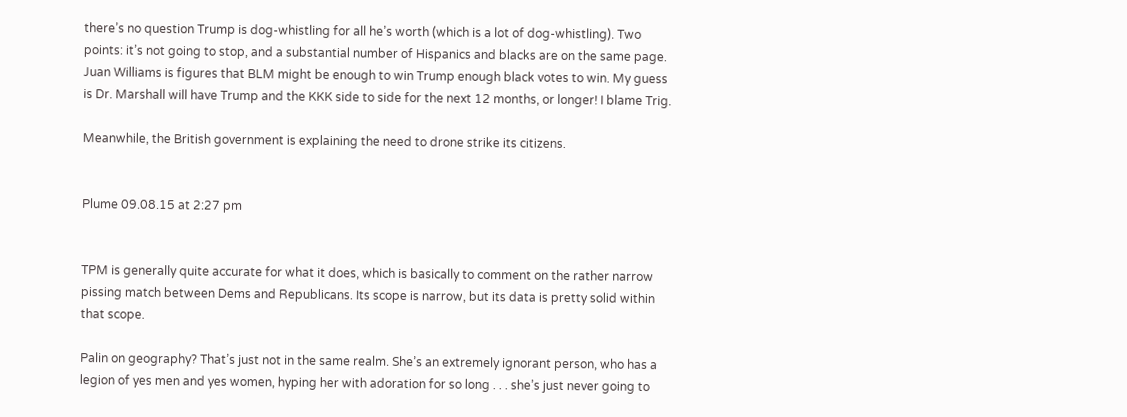there’s no question Trump is dog-whistling for all he’s worth (which is a lot of dog-whistling). Two points: it’s not going to stop, and a substantial number of Hispanics and blacks are on the same page. Juan Williams is figures that BLM might be enough to win Trump enough black votes to win. My guess is Dr. Marshall will have Trump and the KKK side to side for the next 12 months, or longer! I blame Trig.

Meanwhile, the British government is explaining the need to drone strike its citizens.


Plume 09.08.15 at 2:27 pm


TPM is generally quite accurate for what it does, which is basically to comment on the rather narrow pissing match between Dems and Republicans. Its scope is narrow, but its data is pretty solid within that scope.

Palin on geography? That’s just not in the same realm. She’s an extremely ignorant person, who has a legion of yes men and yes women, hyping her with adoration for so long . . . she’s just never going to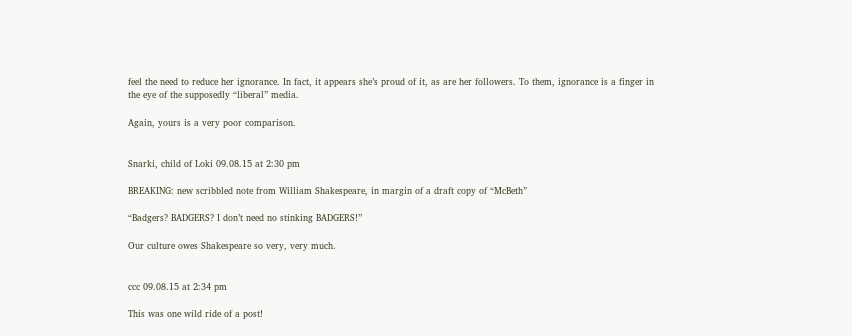feel the need to reduce her ignorance. In fact, it appears she’s proud of it, as are her followers. To them, ignorance is a finger in the eye of the supposedly “liberal” media.

Again, yours is a very poor comparison.


Snarki, child of Loki 09.08.15 at 2:30 pm

BREAKING: new scribbled note from William Shakespeare, in margin of a draft copy of “McBeth”

“Badgers? BADGERS? I don’t need no stinking BADGERS!”

Our culture owes Shakespeare so very, very much.


ccc 09.08.15 at 2:34 pm

This was one wild ride of a post!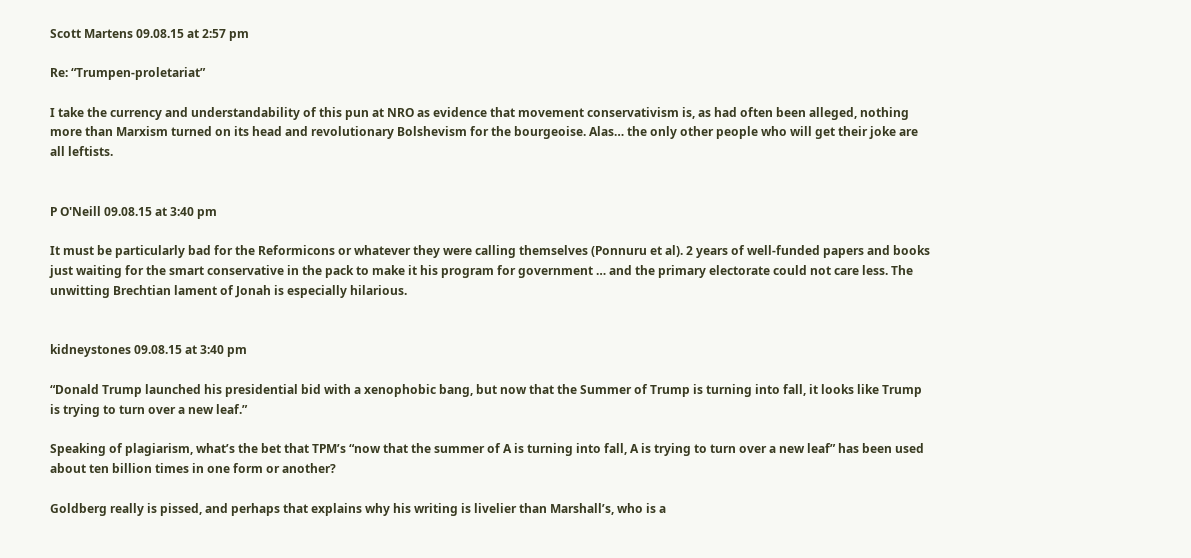Scott Martens 09.08.15 at 2:57 pm

Re: “Trumpen-proletariat”

I take the currency and understandability of this pun at NRO as evidence that movement conservativism is, as had often been alleged, nothing more than Marxism turned on its head and revolutionary Bolshevism for the bourgeoise. Alas… the only other people who will get their joke are all leftists.


P O'Neill 09.08.15 at 3:40 pm

It must be particularly bad for the Reformicons or whatever they were calling themselves (Ponnuru et al). 2 years of well-funded papers and books just waiting for the smart conservative in the pack to make it his program for government … and the primary electorate could not care less. The unwitting Brechtian lament of Jonah is especially hilarious.


kidneystones 09.08.15 at 3:40 pm

“Donald Trump launched his presidential bid with a xenophobic bang, but now that the Summer of Trump is turning into fall, it looks like Trump is trying to turn over a new leaf.”

Speaking of plagiarism, what’s the bet that TPM’s “now that the summer of A is turning into fall, A is trying to turn over a new leaf” has been used about ten billion times in one form or another?

Goldberg really is pissed, and perhaps that explains why his writing is livelier than Marshall’s, who is a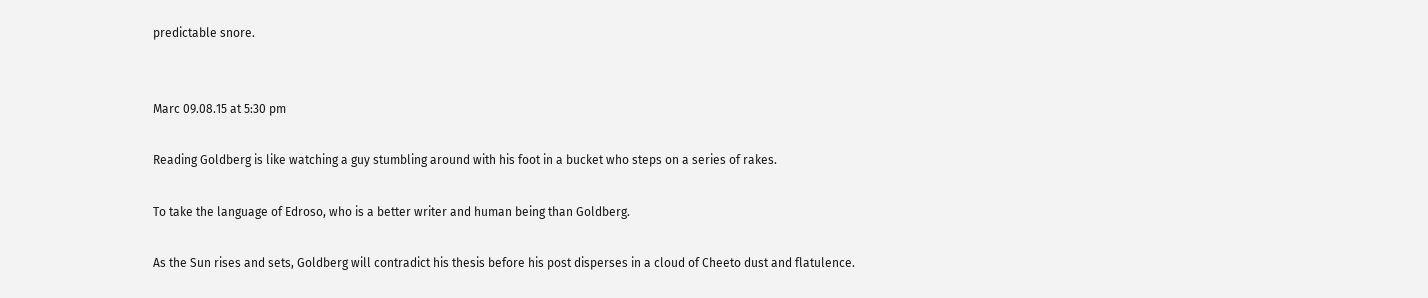predictable snore.


Marc 09.08.15 at 5:30 pm

Reading Goldberg is like watching a guy stumbling around with his foot in a bucket who steps on a series of rakes.

To take the language of Edroso, who is a better writer and human being than Goldberg.

As the Sun rises and sets, Goldberg will contradict his thesis before his post disperses in a cloud of Cheeto dust and flatulence.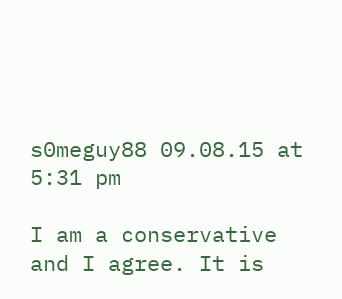s0meguy88 09.08.15 at 5:31 pm

I am a conservative and I agree. It is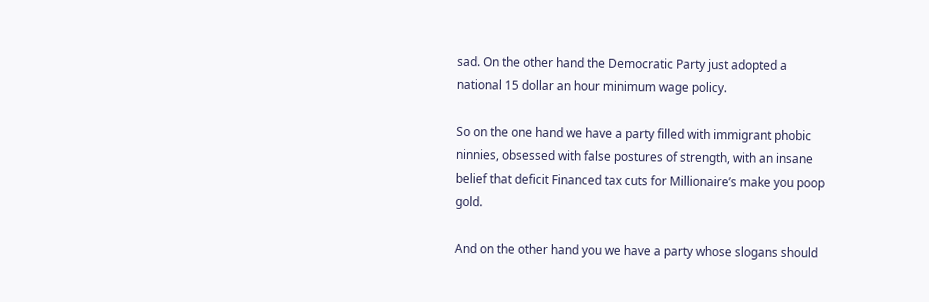sad. On the other hand the Democratic Party just adopted a national 15 dollar an hour minimum wage policy.

So on the one hand we have a party filled with immigrant phobic ninnies, obsessed with false postures of strength, with an insane belief that deficit Financed tax cuts for Millionaire’s make you poop gold.

And on the other hand you we have a party whose slogans should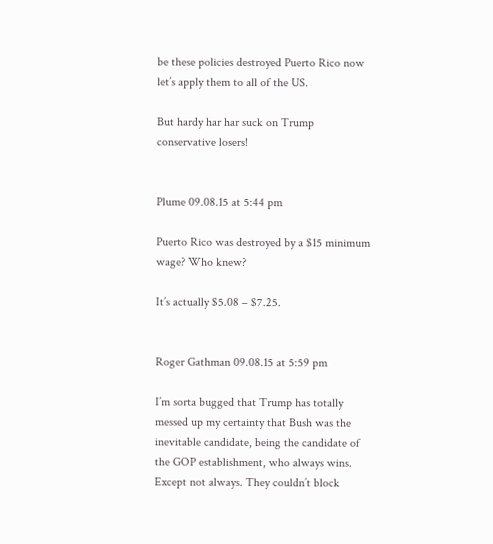be these policies destroyed Puerto Rico now let’s apply them to all of the US.

But hardy har har suck on Trump conservative losers!


Plume 09.08.15 at 5:44 pm

Puerto Rico was destroyed by a $15 minimum wage? Who knew?

It’s actually $5.08 – $7.25.


Roger Gathman 09.08.15 at 5:59 pm

I’m sorta bugged that Trump has totally messed up my certainty that Bush was the inevitable candidate, being the candidate of the GOP establishment, who always wins. Except not always. They couldn’t block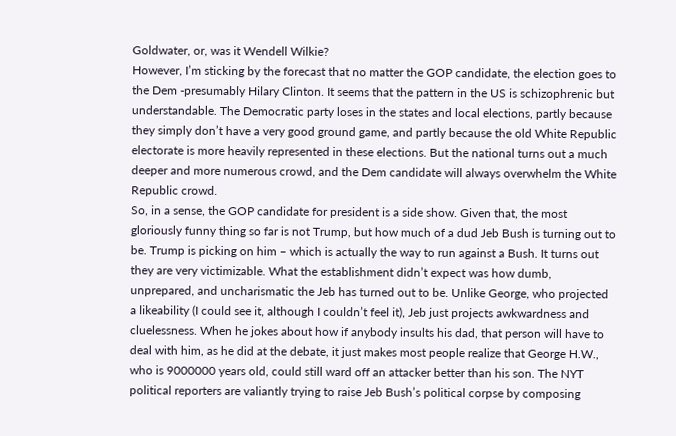Goldwater, or, was it Wendell Wilkie?
However, I’m sticking by the forecast that no matter the GOP candidate, the election goes to the Dem -presumably Hilary Clinton. It seems that the pattern in the US is schizophrenic but understandable. The Democratic party loses in the states and local elections, partly because they simply don’t have a very good ground game, and partly because the old White Republic electorate is more heavily represented in these elections. But the national turns out a much deeper and more numerous crowd, and the Dem candidate will always overwhelm the White Republic crowd.
So, in a sense, the GOP candidate for president is a side show. Given that, the most gloriously funny thing so far is not Trump, but how much of a dud Jeb Bush is turning out to be. Trump is picking on him – which is actually the way to run against a Bush. It turns out they are very victimizable. What the establishment didn’t expect was how dumb, unprepared, and uncharismatic the Jeb has turned out to be. Unlike George, who projected a likeability (I could see it, although I couldn’t feel it), Jeb just projects awkwardness and cluelessness. When he jokes about how if anybody insults his dad, that person will have to deal with him, as he did at the debate, it just makes most people realize that George H.W., who is 9000000 years old, could still ward off an attacker better than his son. The NYT political reporters are valiantly trying to raise Jeb Bush’s political corpse by composing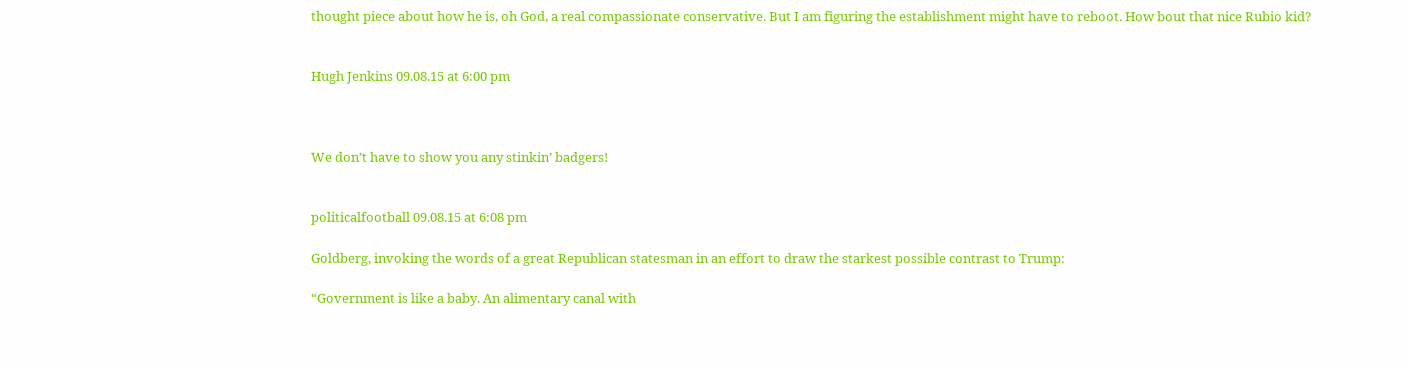thought piece about how he is, oh God, a real compassionate conservative. But I am figuring the establishment might have to reboot. How bout that nice Rubio kid?


Hugh Jenkins 09.08.15 at 6:00 pm



We don’t have to show you any stinkin’ badgers!


politicalfootball 09.08.15 at 6:08 pm

Goldberg, invoking the words of a great Republican statesman in an effort to draw the starkest possible contrast to Trump:

“Government is like a baby. An alimentary canal with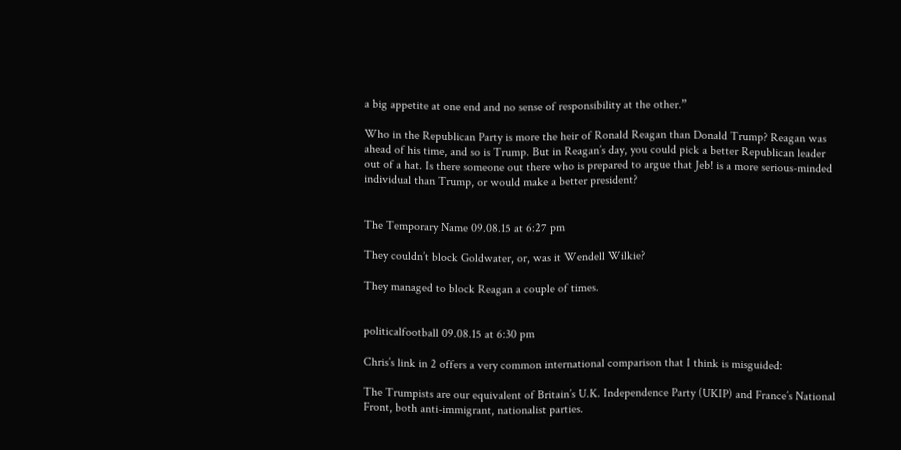a big appetite at one end and no sense of responsibility at the other.”

Who in the Republican Party is more the heir of Ronald Reagan than Donald Trump? Reagan was ahead of his time, and so is Trump. But in Reagan’s day, you could pick a better Republican leader out of a hat. Is there someone out there who is prepared to argue that Jeb! is a more serious-minded individual than Trump, or would make a better president?


The Temporary Name 09.08.15 at 6:27 pm

They couldn’t block Goldwater, or, was it Wendell Wilkie?

They managed to block Reagan a couple of times.


politicalfootball 09.08.15 at 6:30 pm

Chris’s link in 2 offers a very common international comparison that I think is misguided:

The Trumpists are our equivalent of Britain’s U.K. Independence Party (UKIP) and France’s National Front, both anti-immigrant, nationalist parties.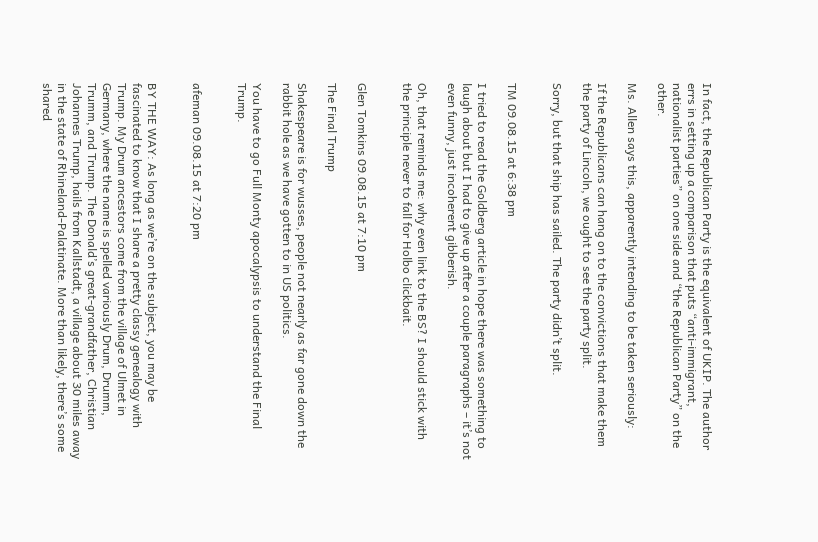In fact, the Republican Party is the equivalent of UKIP. The author errs in setting up a comparison that puts “anti-immigrant, nationalist parties” on one side and “the Republican Party” on the other.

Ms. Allen says this, apparently intending to be taken seriously:

If the Republicans can hang on to the convictions that make them the party of Lincoln, we ought to see the party split.

Sorry, but that ship has sailed. The party didn’t split.


TM 09.08.15 at 6:38 pm

I tried to read the Goldberg article in hope there was something to laugh about but I had to give up after a couple paragraphs – it’s not even funny, just incoherent gibberish.

Oh, that reminds me: why even link to the BS? I should stick with the principle never to fall for Holbo clickbait.


Glen Tomkins 09.08.15 at 7:10 pm

The Final Trump

Shakespeare is for wusses, people not nearly as far gone down the rabbit hole as we have gotten to in US politics.

You have to go Full Monty apocalypsis to understand the Final Trump.


afeman 09.08.15 at 7:20 pm


BY THE WAY: As long as we’re on the subject, you may be fascinated to know that I share a pretty classy genealogy with Trump. My Drum ancestors come from the village of Ulmet in Germany, where the name is spelled variously Drum, Drumm, Trumm, and Trump. The Donald’s great-grandfather, Christian Johannes Trump, hails from Kallstadt, a village about 30 miles away in the state of Rhineland-Palatinate. More than likely, there’s some shared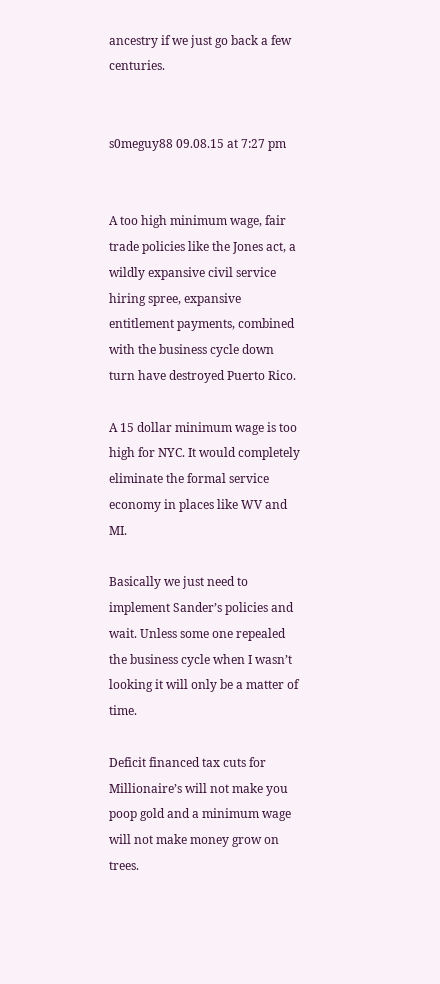ancestry if we just go back a few centuries.


s0meguy88 09.08.15 at 7:27 pm


A too high minimum wage, fair trade policies like the Jones act, a wildly expansive civil service hiring spree, expansive entitlement payments, combined with the business cycle down turn have destroyed Puerto Rico.

A 15 dollar minimum wage is too high for NYC. It would completely eliminate the formal service economy in places like WV and MI.

Basically we just need to implement Sander’s policies and wait. Unless some one repealed the business cycle when I wasn’t looking it will only be a matter of time.

Deficit financed tax cuts for Millionaire’s will not make you poop gold and a minimum wage will not make money grow on trees.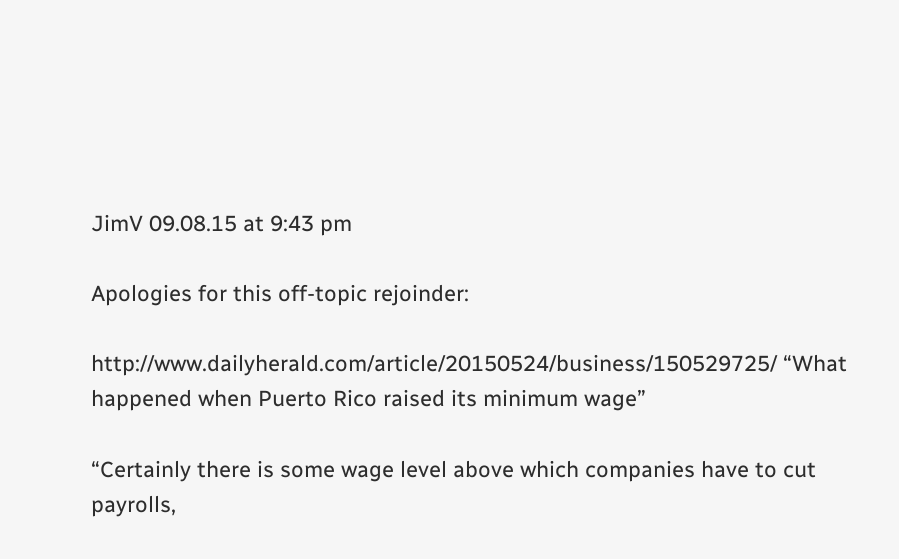JimV 09.08.15 at 9:43 pm

Apologies for this off-topic rejoinder:

http://www.dailyherald.com/article/20150524/business/150529725/ “What happened when Puerto Rico raised its minimum wage”

“Certainly there is some wage level above which companies have to cut payrolls,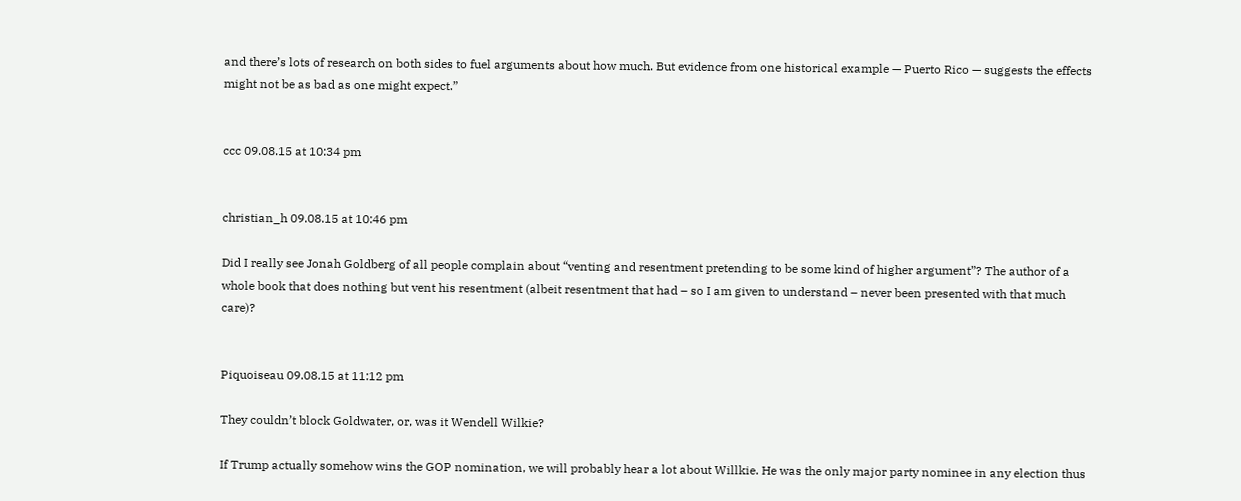and there’s lots of research on both sides to fuel arguments about how much. But evidence from one historical example — Puerto Rico — suggests the effects might not be as bad as one might expect.”


ccc 09.08.15 at 10:34 pm


christian_h 09.08.15 at 10:46 pm

Did I really see Jonah Goldberg of all people complain about “venting and resentment pretending to be some kind of higher argument”? The author of a whole book that does nothing but vent his resentment (albeit resentment that had – so I am given to understand – never been presented with that much care)?


Piquoiseau 09.08.15 at 11:12 pm

They couldn’t block Goldwater, or, was it Wendell Wilkie?

If Trump actually somehow wins the GOP nomination, we will probably hear a lot about Willkie. He was the only major party nominee in any election thus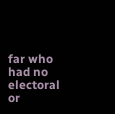far who had no electoral or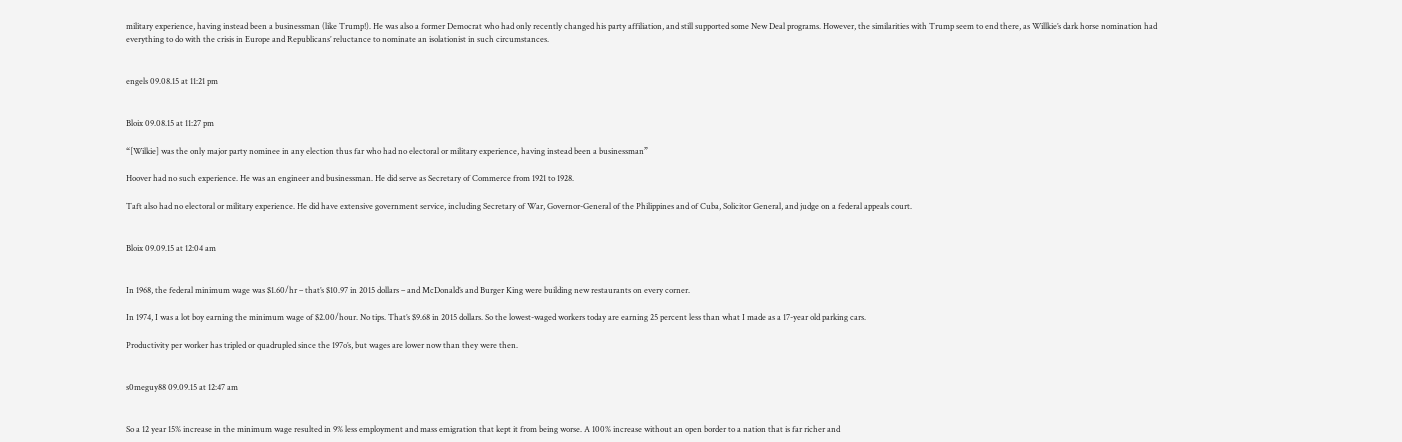military experience, having instead been a businessman (like Trump!). He was also a former Democrat who had only recently changed his party affiliation, and still supported some New Deal programs. However, the similarities with Trump seem to end there, as Willkie’s dark horse nomination had everything to do with the crisis in Europe and Republicans’ reluctance to nominate an isolationist in such circumstances.


engels 09.08.15 at 11:21 pm


Bloix 09.08.15 at 11:27 pm

“[Wilkie] was the only major party nominee in any election thus far who had no electoral or military experience, having instead been a businessman”

Hoover had no such experience. He was an engineer and businessman. He did serve as Secretary of Commerce from 1921 to 1928.

Taft also had no electoral or military experience. He did have extensive government service, including Secretary of War, Governor-General of the Philippines and of Cuba, Solicitor General, and judge on a federal appeals court.


Bloix 09.09.15 at 12:04 am


In 1968, the federal minimum wage was $1.60/hr – that’s $10.97 in 2015 dollars – and McDonald’s and Burger King were building new restaurants on every corner.

In 1974, I was a lot boy earning the minimum wage of $2.00/hour. No tips. That’s $9.68 in 2015 dollars. So the lowest-waged workers today are earning 25 percent less than what I made as a 17-year old parking cars.

Productivity per worker has tripled or quadrupled since the 197o’s, but wages are lower now than they were then.


s0meguy88 09.09.15 at 12:47 am


So a 12 year 15% increase in the minimum wage resulted in 9% less employment and mass emigration that kept it from being worse. A 100% increase without an open border to a nation that is far richer and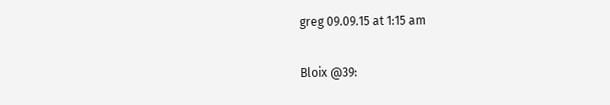greg 09.09.15 at 1:15 am

Bloix @39: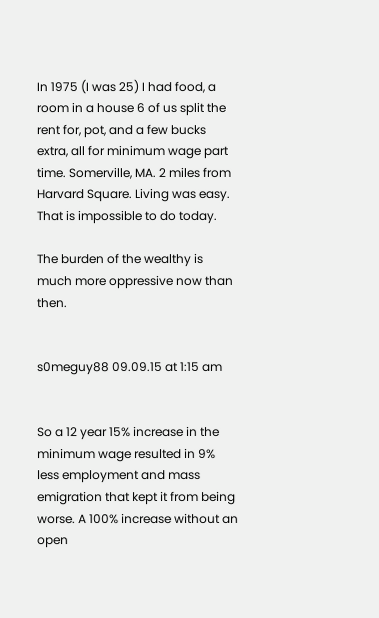In 1975 (I was 25) I had food, a room in a house 6 of us split the rent for, pot, and a few bucks extra, all for minimum wage part time. Somerville, MA. 2 miles from Harvard Square. Living was easy. That is impossible to do today.

The burden of the wealthy is much more oppressive now than then.


s0meguy88 09.09.15 at 1:15 am


So a 12 year 15% increase in the minimum wage resulted in 9% less employment and mass emigration that kept it from being worse. A 100% increase without an open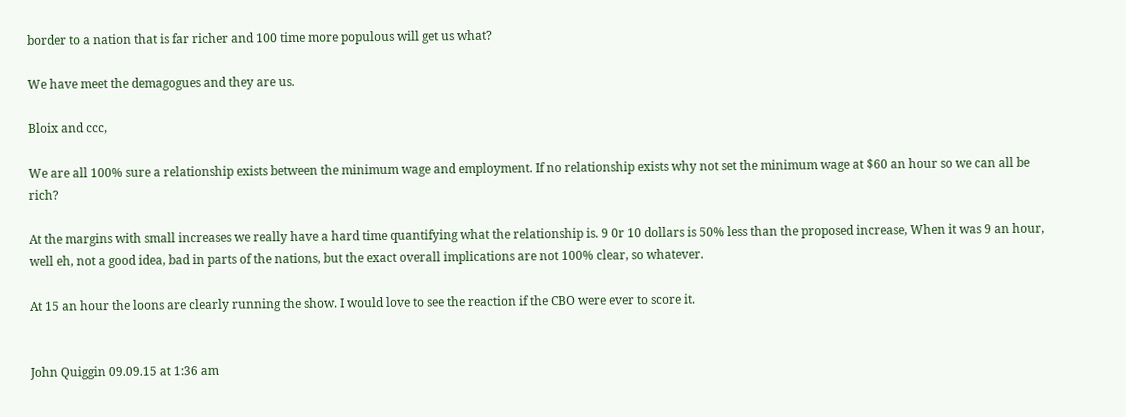border to a nation that is far richer and 100 time more populous will get us what?

We have meet the demagogues and they are us.

Bloix and ccc,

We are all 100% sure a relationship exists between the minimum wage and employment. If no relationship exists why not set the minimum wage at $60 an hour so we can all be rich?

At the margins with small increases we really have a hard time quantifying what the relationship is. 9 0r 10 dollars is 50% less than the proposed increase, When it was 9 an hour, well eh, not a good idea, bad in parts of the nations, but the exact overall implications are not 100% clear, so whatever.

At 15 an hour the loons are clearly running the show. I would love to see the reaction if the CBO were ever to score it.


John Quiggin 09.09.15 at 1:36 am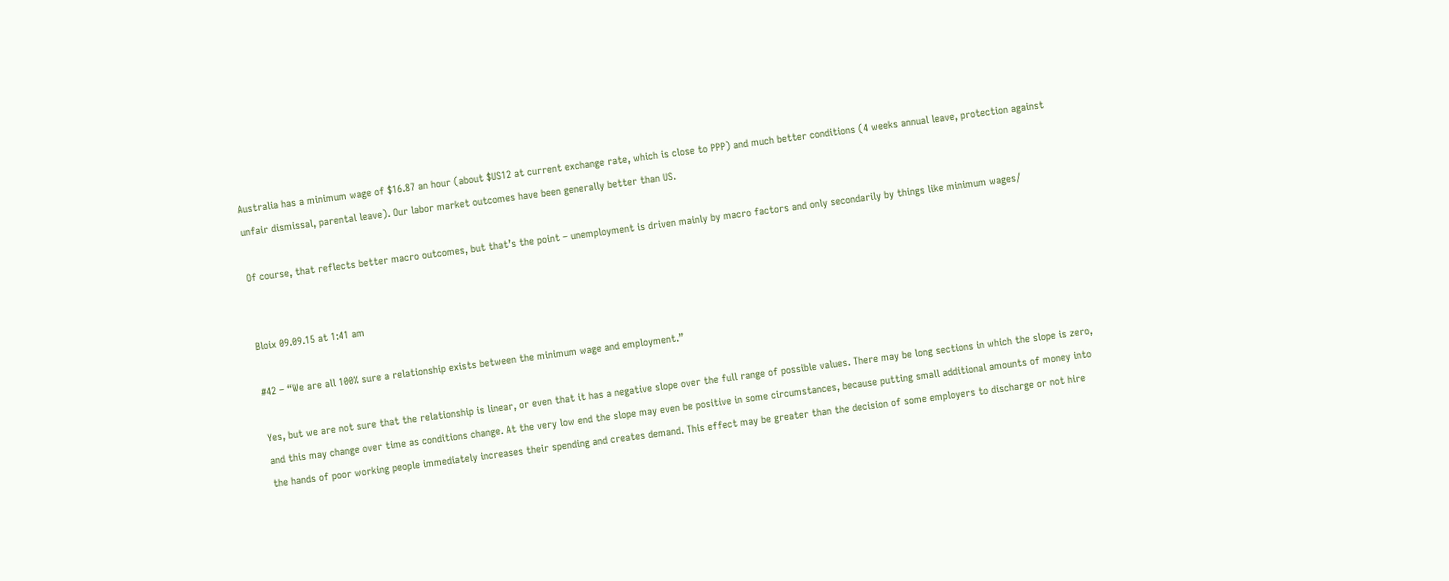Australia has a minimum wage of $16.87 an hour (about $US12 at current exchange rate, which is close to PPP) and much better conditions (4 weeks annual leave, protection against unfair dismissal, parental leave). Our labor market outcomes have been generally better than US.

Of course, that reflects better macro outcomes, but that’s the point – unemployment is driven mainly by macro factors and only secondarily by things like minimum wages/


Bloix 09.09.15 at 1:41 am

#42 – “We are all 100% sure a relationship exists between the minimum wage and employment.”

Yes, but we are not sure that the relationship is linear, or even that it has a negative slope over the full range of possible values. There may be long sections in which the slope is zero, and this may change over time as conditions change. At the very low end the slope may even be positive in some circumstances, because putting small additional amounts of money into the hands of poor working people immediately increases their spending and creates demand. This effect may be greater than the decision of some employers to discharge or not hire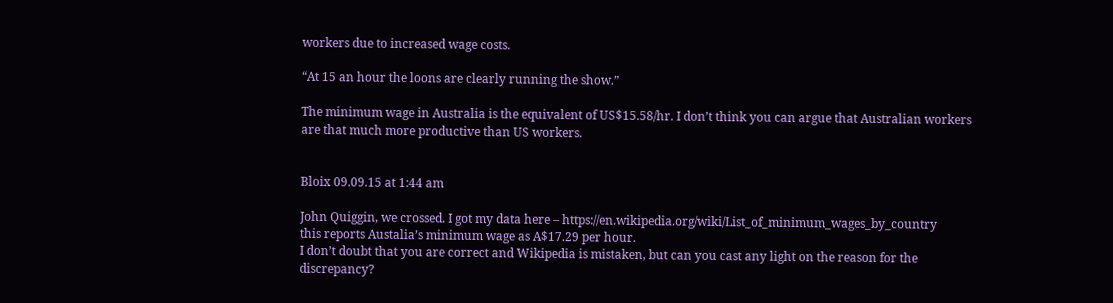workers due to increased wage costs.

“At 15 an hour the loons are clearly running the show.”

The minimum wage in Australia is the equivalent of US$15.58/hr. I don’t think you can argue that Australian workers are that much more productive than US workers.


Bloix 09.09.15 at 1:44 am

John Quiggin, we crossed. I got my data here – https://en.wikipedia.org/wiki/List_of_minimum_wages_by_country
this reports Austalia’s minimum wage as A$17.29 per hour.
I don’t doubt that you are correct and Wikipedia is mistaken, but can you cast any light on the reason for the discrepancy?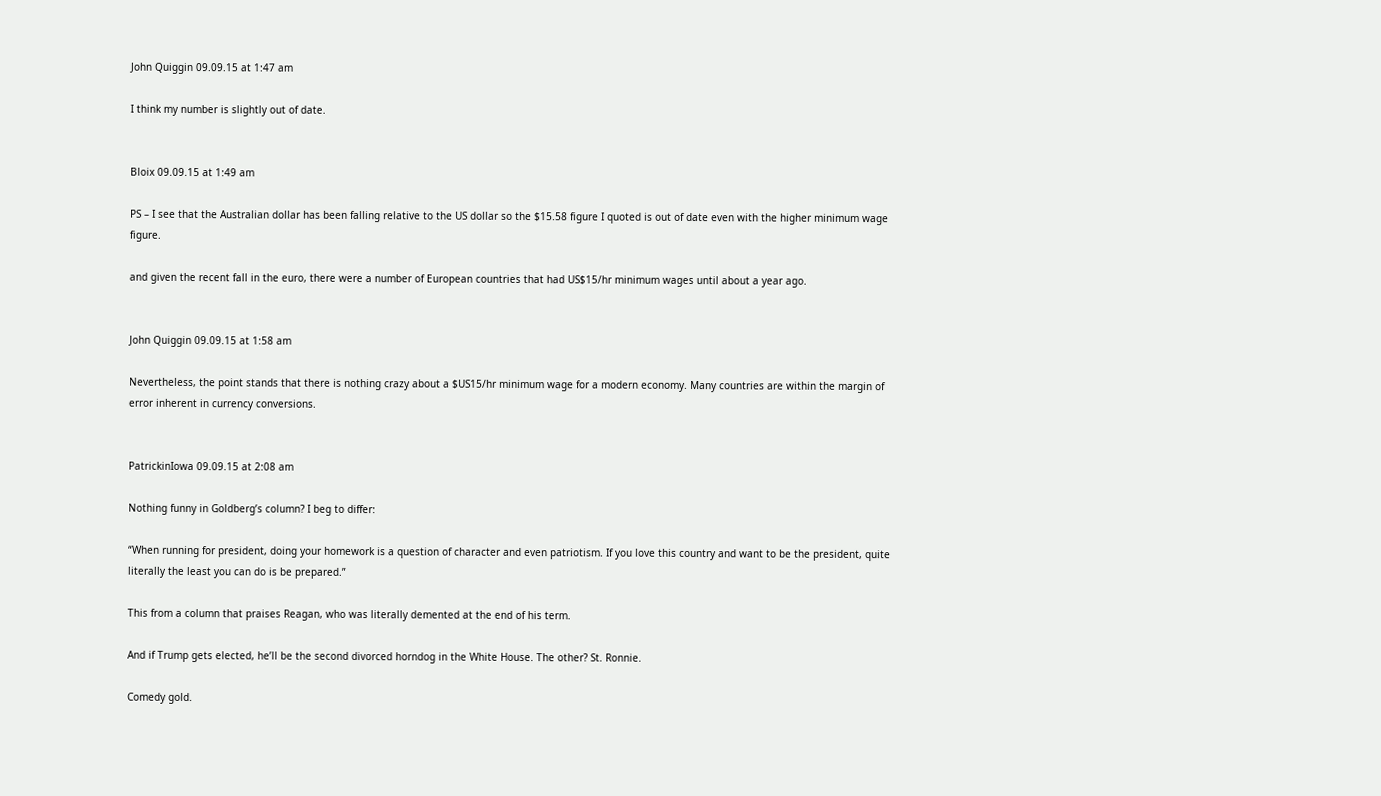John Quiggin 09.09.15 at 1:47 am

I think my number is slightly out of date.


Bloix 09.09.15 at 1:49 am

PS – I see that the Australian dollar has been falling relative to the US dollar so the $15.58 figure I quoted is out of date even with the higher minimum wage figure.

and given the recent fall in the euro, there were a number of European countries that had US$15/hr minimum wages until about a year ago.


John Quiggin 09.09.15 at 1:58 am

Nevertheless, the point stands that there is nothing crazy about a $US15/hr minimum wage for a modern economy. Many countries are within the margin of error inherent in currency conversions.


PatrickinIowa 09.09.15 at 2:08 am

Nothing funny in Goldberg’s column? I beg to differ:

“When running for president, doing your homework is a question of character and even patriotism. If you love this country and want to be the president, quite literally the least you can do is be prepared.”

This from a column that praises Reagan, who was literally demented at the end of his term.

And if Trump gets elected, he’ll be the second divorced horndog in the White House. The other? St. Ronnie.

Comedy gold.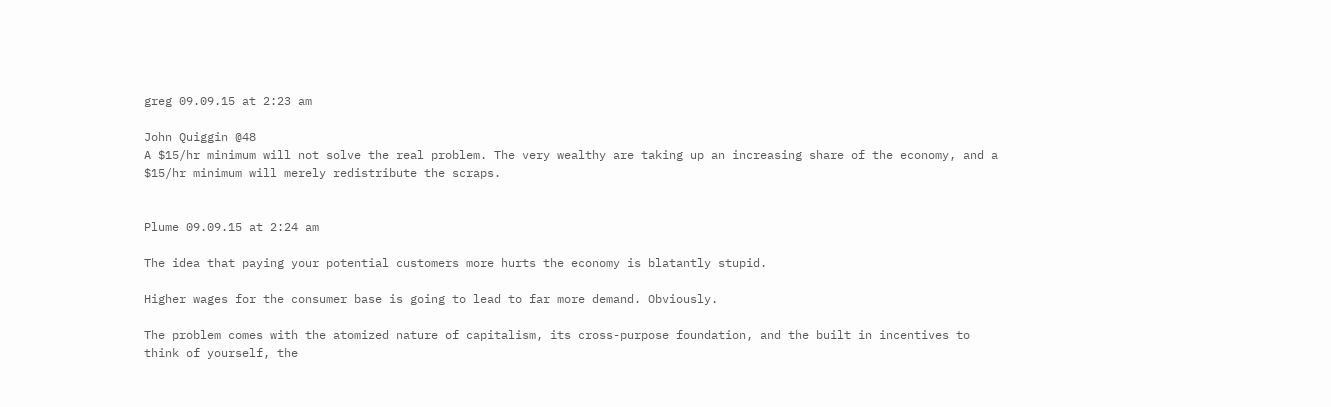greg 09.09.15 at 2:23 am

John Quiggin @48
A $15/hr minimum will not solve the real problem. The very wealthy are taking up an increasing share of the economy, and a $15/hr minimum will merely redistribute the scraps.


Plume 09.09.15 at 2:24 am

The idea that paying your potential customers more hurts the economy is blatantly stupid.

Higher wages for the consumer base is going to lead to far more demand. Obviously.

The problem comes with the atomized nature of capitalism, its cross-purpose foundation, and the built in incentives to think of yourself, the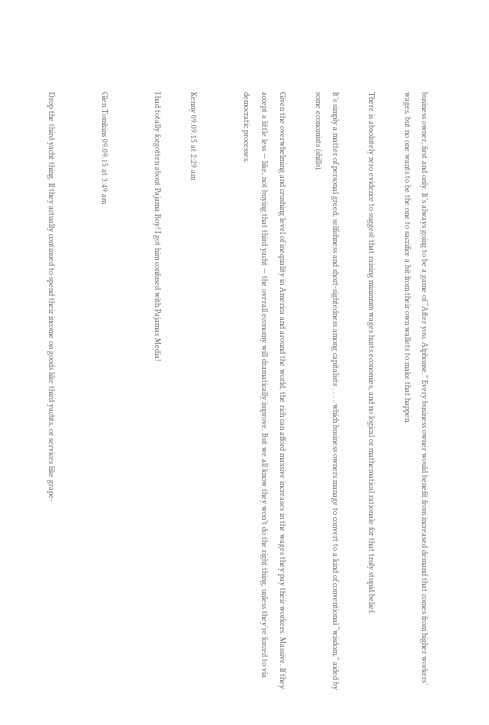business owner, first and only. It’s always going to be a game of “After you, Alphonse.” Every business owner would benefit from increased demand that comes from higher workers’ wages, but no one wants to be the one to sacrifice a bit from their own wallets to make that happen.

There is absolutely zero evidence to suggest that raising minimum wages hurts economies, and no logical or mathematical rationale for that truly stupid belief.

It’s simply a matter of personal greed, selfishness and short-sightedness among capitalists . . . . which business owners manage to convert to a kind of conventional “wisdom,” aided by some economists (shills).

Given the overwhelming and crushing level of inequality in America and around the world, the rich can afford massive increases in the wages they pay their workers. Massive. If they accept a little less — like, not buying that third yacht — the overall economy will dramatically improve. But we all know they won’t do the right thing, unless they’re forced to via democratic processes.


Kenny 09.09.15 at 2:29 am

I had totally forgotten about Pajama Boy! I got him confused with Pajamas Media!


Glen Tomkins 09.09.15 at 3:49 am


Drop the third yacht thing. If they actually continued to spend their income on goods like third yachts, or services like grape-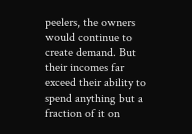peelers, the owners would continue to create demand. But their incomes far exceed their ability to spend anything but a fraction of it on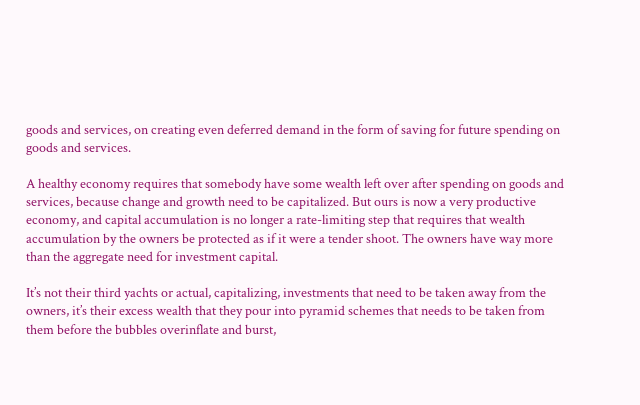goods and services, on creating even deferred demand in the form of saving for future spending on goods and services.

A healthy economy requires that somebody have some wealth left over after spending on goods and services, because change and growth need to be capitalized. But ours is now a very productive economy, and capital accumulation is no longer a rate-limiting step that requires that wealth accumulation by the owners be protected as if it were a tender shoot. The owners have way more than the aggregate need for investment capital.

It’s not their third yachts or actual, capitalizing, investments that need to be taken away from the owners, it’s their excess wealth that they pour into pyramid schemes that needs to be taken from them before the bubbles overinflate and burst,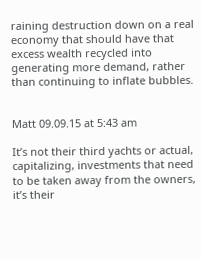raining destruction down on a real economy that should have that excess wealth recycled into generating more demand, rather than continuing to inflate bubbles.


Matt 09.09.15 at 5:43 am

It’s not their third yachts or actual, capitalizing, investments that need to be taken away from the owners, it’s their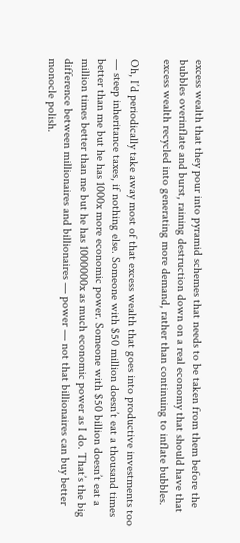excess wealth that they pour into pyramid schemes that needs to be taken from them before the bubbles overinflate and burst, raining destruction down on a real economy that should have that excess wealth recycled into generating more demand, rather than continuing to inflate bubbles.

Oh, I’d periodically take away most of that excess wealth that goes into productive investments too — steep inheritance taxes, if nothing else. Someone with $50 million doesn’t eat a thousand times better than me but he has 1000x more economic power. Someone with $50 billion doesn’t eat a million times better than me but he has 1000000x as much economic power as I do. That’s the big difference between millionaires and billionaires — power — not that billionaires can buy better monocle polish.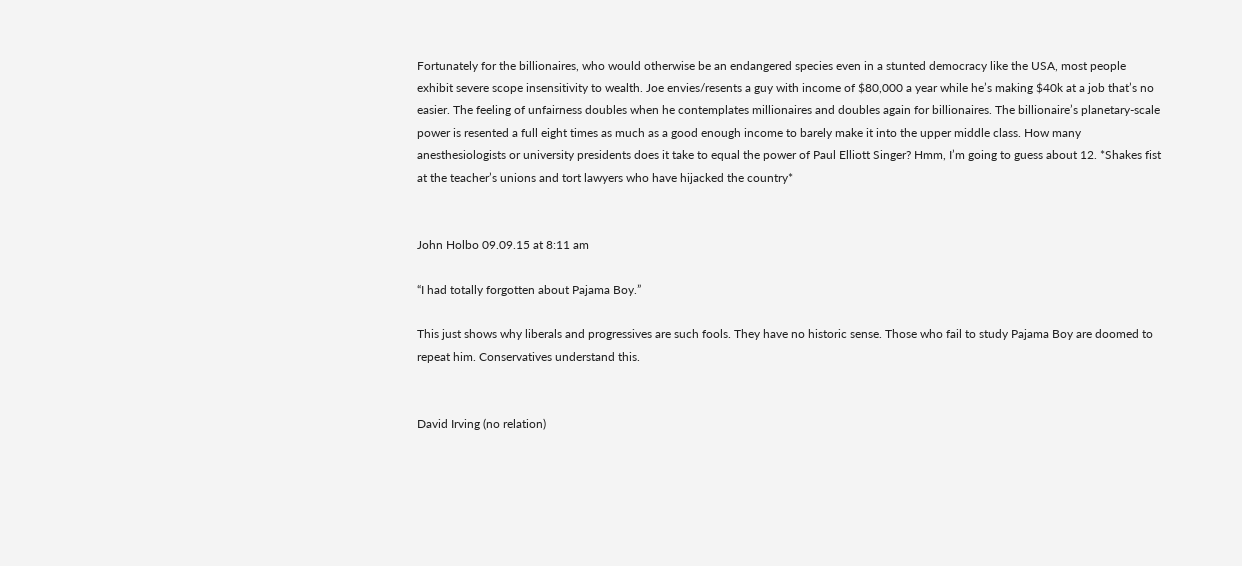Fortunately for the billionaires, who would otherwise be an endangered species even in a stunted democracy like the USA, most people exhibit severe scope insensitivity to wealth. Joe envies/resents a guy with income of $80,000 a year while he’s making $40k at a job that’s no easier. The feeling of unfairness doubles when he contemplates millionaires and doubles again for billionaires. The billionaire’s planetary-scale power is resented a full eight times as much as a good enough income to barely make it into the upper middle class. How many anesthesiologists or university presidents does it take to equal the power of Paul Elliott Singer? Hmm, I’m going to guess about 12. *Shakes fist at the teacher’s unions and tort lawyers who have hijacked the country*


John Holbo 09.09.15 at 8:11 am

“I had totally forgotten about Pajama Boy.”

This just shows why liberals and progressives are such fools. They have no historic sense. Those who fail to study Pajama Boy are doomed to repeat him. Conservatives understand this.


David Irving (no relation)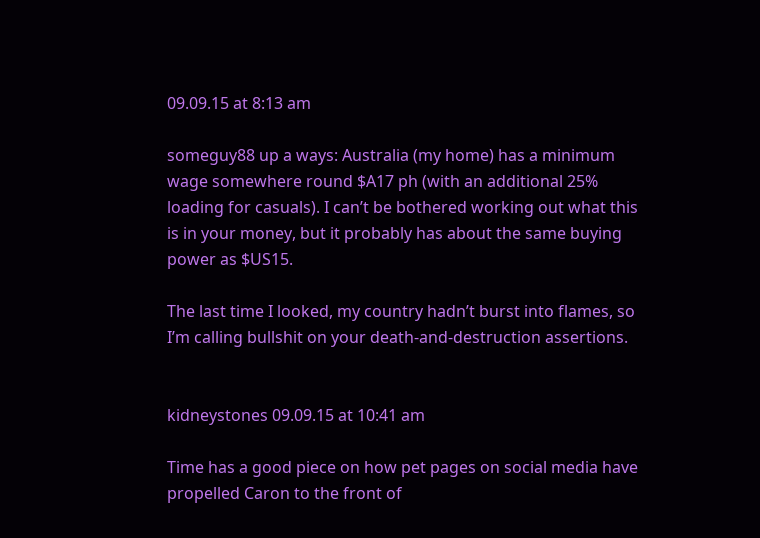09.09.15 at 8:13 am

someguy88 up a ways: Australia (my home) has a minimum wage somewhere round $A17 ph (with an additional 25% loading for casuals). I can’t be bothered working out what this is in your money, but it probably has about the same buying power as $US15.

The last time I looked, my country hadn’t burst into flames, so I’m calling bullshit on your death-and-destruction assertions.


kidneystones 09.09.15 at 10:41 am

Time has a good piece on how pet pages on social media have propelled Caron to the front of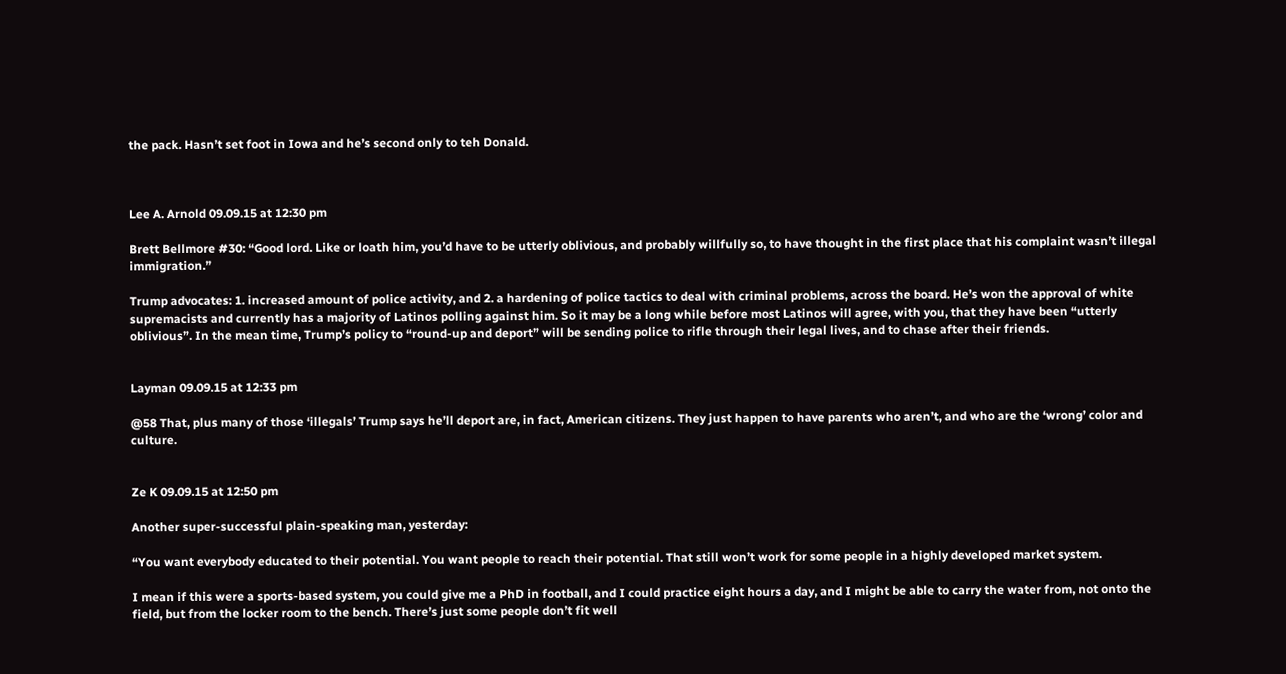the pack. Hasn’t set foot in Iowa and he’s second only to teh Donald.



Lee A. Arnold 09.09.15 at 12:30 pm

Brett Bellmore #30: “Good lord. Like or loath him, you’d have to be utterly oblivious, and probably willfully so, to have thought in the first place that his complaint wasn’t illegal immigration.”

Trump advocates: 1. increased amount of police activity, and 2. a hardening of police tactics to deal with criminal problems, across the board. He’s won the approval of white supremacists and currently has a majority of Latinos polling against him. So it may be a long while before most Latinos will agree, with you, that they have been “utterly oblivious”. In the mean time, Trump’s policy to “round-up and deport” will be sending police to rifle through their legal lives, and to chase after their friends.


Layman 09.09.15 at 12:33 pm

@58 That, plus many of those ‘illegals’ Trump says he’ll deport are, in fact, American citizens. They just happen to have parents who aren’t, and who are the ‘wrong’ color and culture.


Ze K 09.09.15 at 12:50 pm

Another super-successful plain-speaking man, yesterday:

“You want everybody educated to their potential. You want people to reach their potential. That still won’t work for some people in a highly developed market system.

I mean if this were a sports-based system, you could give me a PhD in football, and I could practice eight hours a day, and I might be able to carry the water from, not onto the field, but from the locker room to the bench. There’s just some people don’t fit well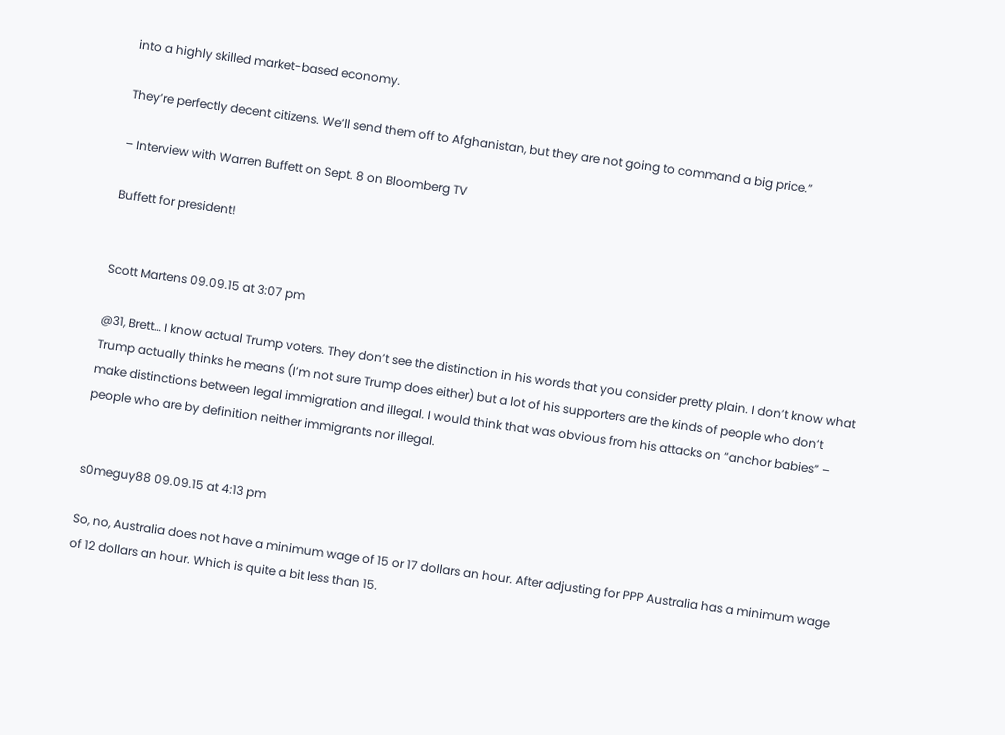into a highly skilled market-based economy.

They’re perfectly decent citizens. We’ll send them off to Afghanistan, but they are not going to command a big price.”

– Interview with Warren Buffett on Sept. 8 on Bloomberg TV

Buffett for president!


Scott Martens 09.09.15 at 3:07 pm

@31, Brett… I know actual Trump voters. They don’t see the distinction in his words that you consider pretty plain. I don’t know what Trump actually thinks he means (I’m not sure Trump does either) but a lot of his supporters are the kinds of people who don’t make distinctions between legal immigration and illegal. I would think that was obvious from his attacks on “anchor babies” – people who are by definition neither immigrants nor illegal.


s0meguy88 09.09.15 at 4:13 pm

So, no, Australia does not have a minimum wage of 15 or 17 dollars an hour. After adjusting for PPP Australia has a minimum wage of 12 dollars an hour. Which is quite a bit less than 15.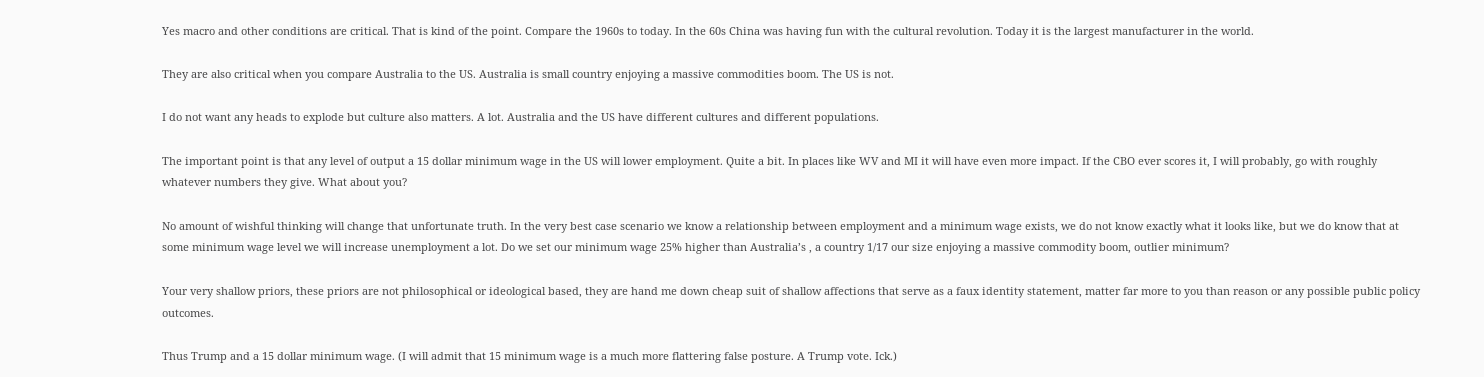Yes macro and other conditions are critical. That is kind of the point. Compare the 1960s to today. In the 60s China was having fun with the cultural revolution. Today it is the largest manufacturer in the world.

They are also critical when you compare Australia to the US. Australia is small country enjoying a massive commodities boom. The US is not.

I do not want any heads to explode but culture also matters. A lot. Australia and the US have different cultures and different populations.

The important point is that any level of output a 15 dollar minimum wage in the US will lower employment. Quite a bit. In places like WV and MI it will have even more impact. If the CBO ever scores it, I will probably, go with roughly whatever numbers they give. What about you?

No amount of wishful thinking will change that unfortunate truth. In the very best case scenario we know a relationship between employment and a minimum wage exists, we do not know exactly what it looks like, but we do know that at some minimum wage level we will increase unemployment a lot. Do we set our minimum wage 25% higher than Australia’s , a country 1/17 our size enjoying a massive commodity boom, outlier minimum?

Your very shallow priors, these priors are not philosophical or ideological based, they are hand me down cheap suit of shallow affections that serve as a faux identity statement, matter far more to you than reason or any possible public policy outcomes.

Thus Trump and a 15 dollar minimum wage. (I will admit that 15 minimum wage is a much more flattering false posture. A Trump vote. Ick.)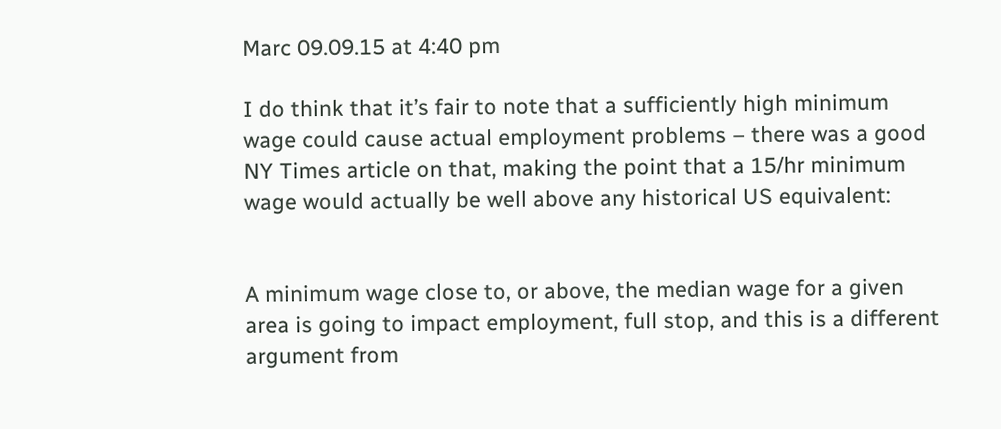Marc 09.09.15 at 4:40 pm

I do think that it’s fair to note that a sufficiently high minimum wage could cause actual employment problems – there was a good NY Times article on that, making the point that a 15/hr minimum wage would actually be well above any historical US equivalent:


A minimum wage close to, or above, the median wage for a given area is going to impact employment, full stop, and this is a different argument from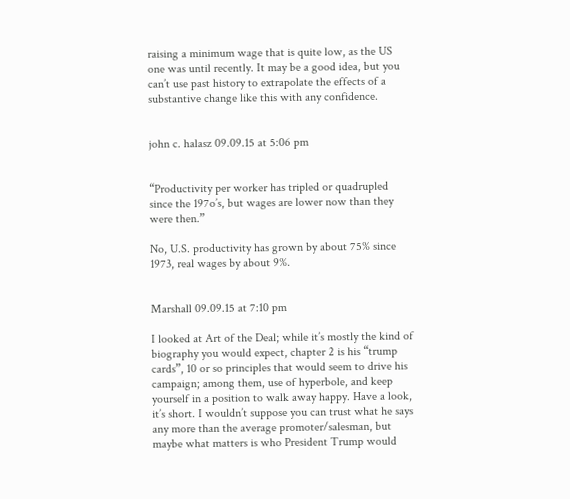raising a minimum wage that is quite low, as the US one was until recently. It may be a good idea, but you can’t use past history to extrapolate the effects of a substantive change like this with any confidence.


john c. halasz 09.09.15 at 5:06 pm


“Productivity per worker has tripled or quadrupled since the 197o’s, but wages are lower now than they were then.”

No, U.S. productivity has grown by about 75% since 1973, real wages by about 9%.


Marshall 09.09.15 at 7:10 pm

I looked at Art of the Deal; while it’s mostly the kind of biography you would expect, chapter 2 is his “trump cards”, 10 or so principles that would seem to drive his campaign; among them, use of hyperbole, and keep yourself in a position to walk away happy. Have a look, it’s short. I wouldn’t suppose you can trust what he says any more than the average promoter/salesman, but maybe what matters is who President Trump would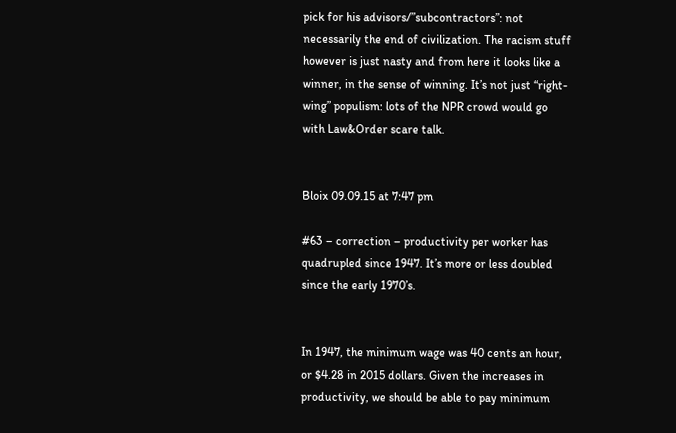pick for his advisors/”subcontractors”: not necessarily the end of civilization. The racism stuff however is just nasty and from here it looks like a winner, in the sense of winning. It’s not just “right-wing” populism: lots of the NPR crowd would go with Law&Order scare talk.


Bloix 09.09.15 at 7:47 pm

#63 – correction – productivity per worker has quadrupled since 1947. It’s more or less doubled since the early 1970’s.


In 1947, the minimum wage was 40 cents an hour, or $4.28 in 2015 dollars. Given the increases in productivity, we should be able to pay minimum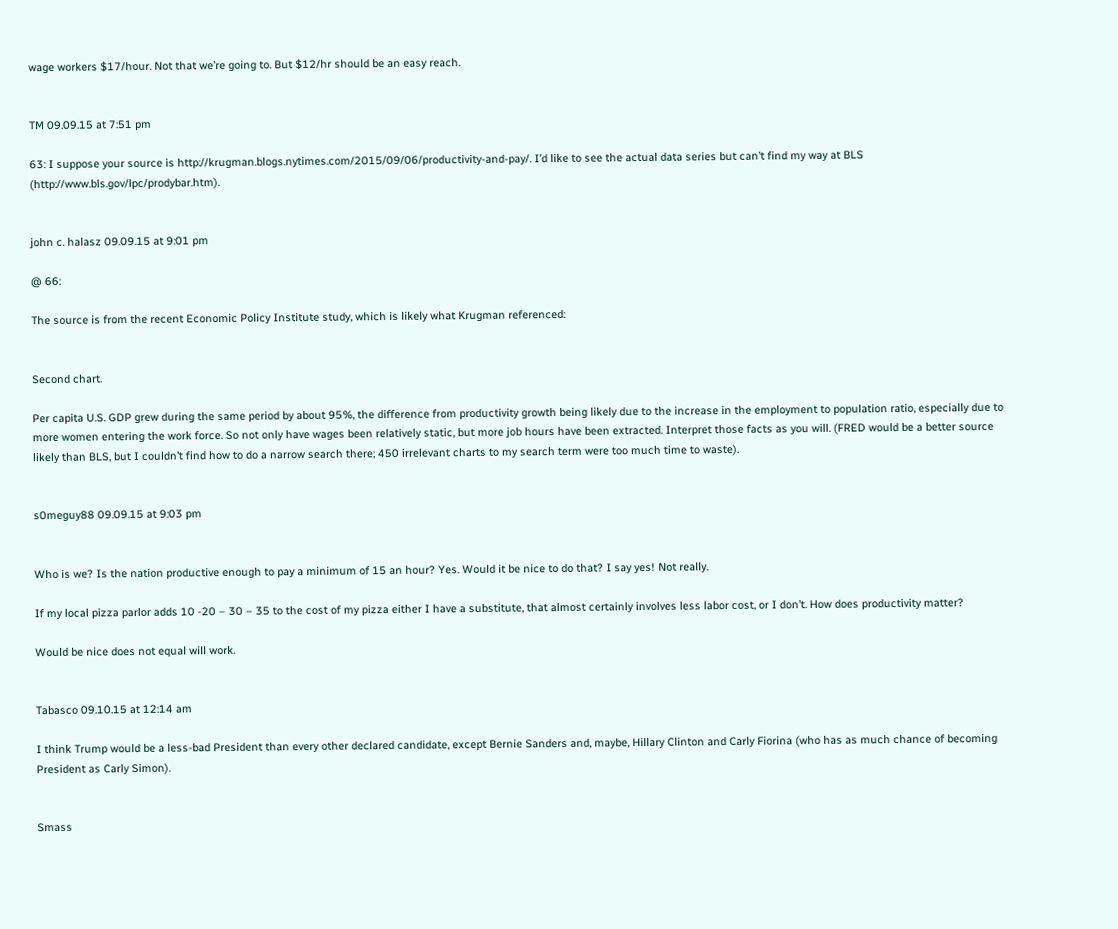wage workers $17/hour. Not that we’re going to. But $12/hr should be an easy reach.


TM 09.09.15 at 7:51 pm

63: I suppose your source is http://krugman.blogs.nytimes.com/2015/09/06/productivity-and-pay/. I’d like to see the actual data series but can’t find my way at BLS (http://www.bls.gov/lpc/prodybar.htm).


john c. halasz 09.09.15 at 9:01 pm

@ 66:

The source is from the recent Economic Policy Institute study, which is likely what Krugman referenced:


Second chart.

Per capita U.S. GDP grew during the same period by about 95%, the difference from productivity growth being likely due to the increase in the employment to population ratio, especially due to more women entering the work force. So not only have wages been relatively static, but more job hours have been extracted. Interpret those facts as you will. (FRED would be a better source likely than BLS, but I couldn’t find how to do a narrow search there; 450 irrelevant charts to my search term were too much time to waste).


s0meguy88 09.09.15 at 9:03 pm


Who is we? Is the nation productive enough to pay a minimum of 15 an hour? Yes. Would it be nice to do that? I say yes! Not really.

If my local pizza parlor adds 10 -20 – 30 – 35 to the cost of my pizza either I have a substitute, that almost certainly involves less labor cost, or I don’t. How does productivity matter?

Would be nice does not equal will work.


Tabasco 09.10.15 at 12:14 am

I think Trump would be a less-bad President than every other declared candidate, except Bernie Sanders and, maybe, Hillary Clinton and Carly Fiorina (who has as much chance of becoming President as Carly Simon).


Smass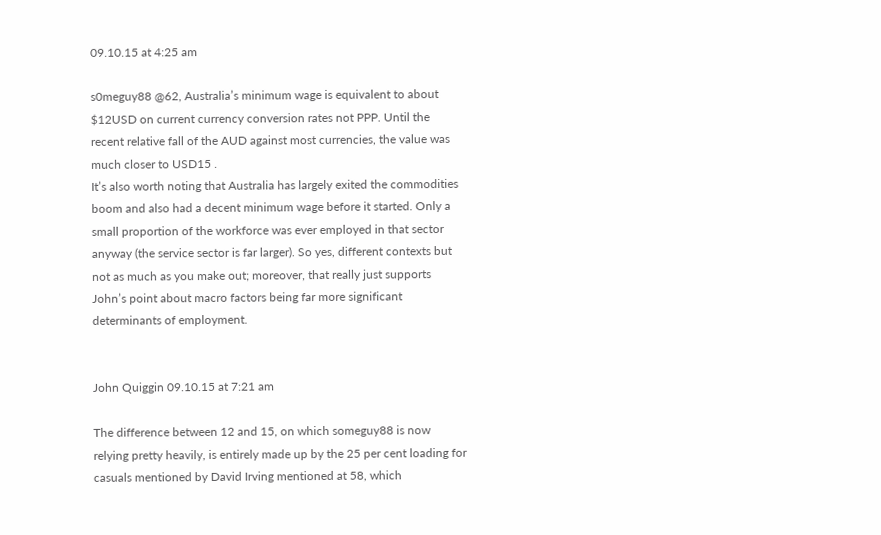09.10.15 at 4:25 am

s0meguy88 @62, Australia’s minimum wage is equivalent to about $12USD on current currency conversion rates not PPP. Until the recent relative fall of the AUD against most currencies, the value was much closer to USD15 .
It’s also worth noting that Australia has largely exited the commodities boom and also had a decent minimum wage before it started. Only a small proportion of the workforce was ever employed in that sector anyway (the service sector is far larger). So yes, different contexts but not as much as you make out; moreover, that really just supports John’s point about macro factors being far more significant determinants of employment.


John Quiggin 09.10.15 at 7:21 am

The difference between 12 and 15, on which someguy88 is now relying pretty heavily, is entirely made up by the 25 per cent loading for casuals mentioned by David Irving mentioned at 58, which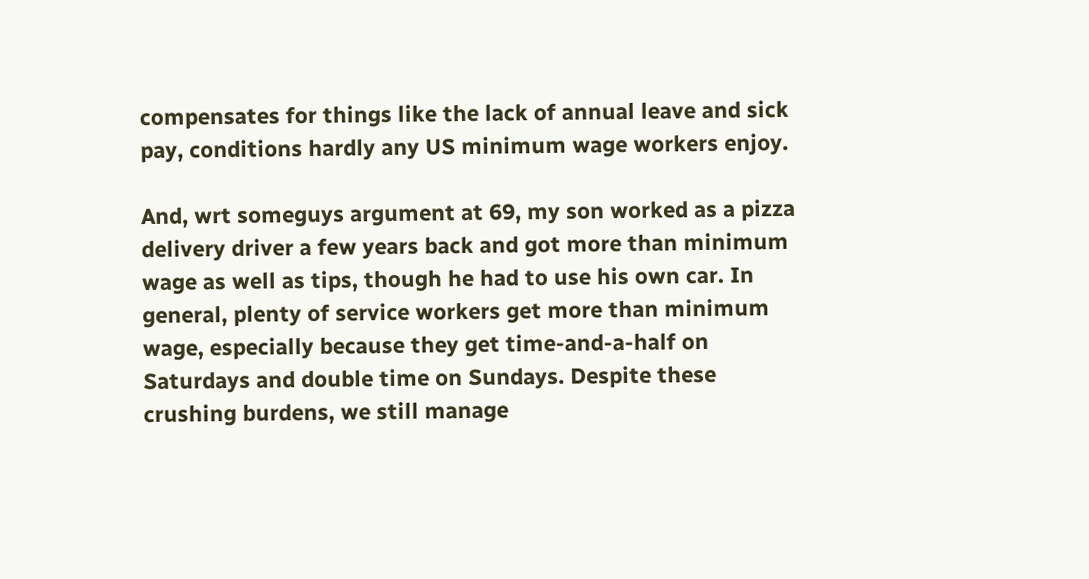compensates for things like the lack of annual leave and sick pay, conditions hardly any US minimum wage workers enjoy.

And, wrt someguys argument at 69, my son worked as a pizza delivery driver a few years back and got more than minimum wage as well as tips, though he had to use his own car. In general, plenty of service workers get more than minimum wage, especially because they get time-and-a-half on Saturdays and double time on Sundays. Despite these crushing burdens, we still manage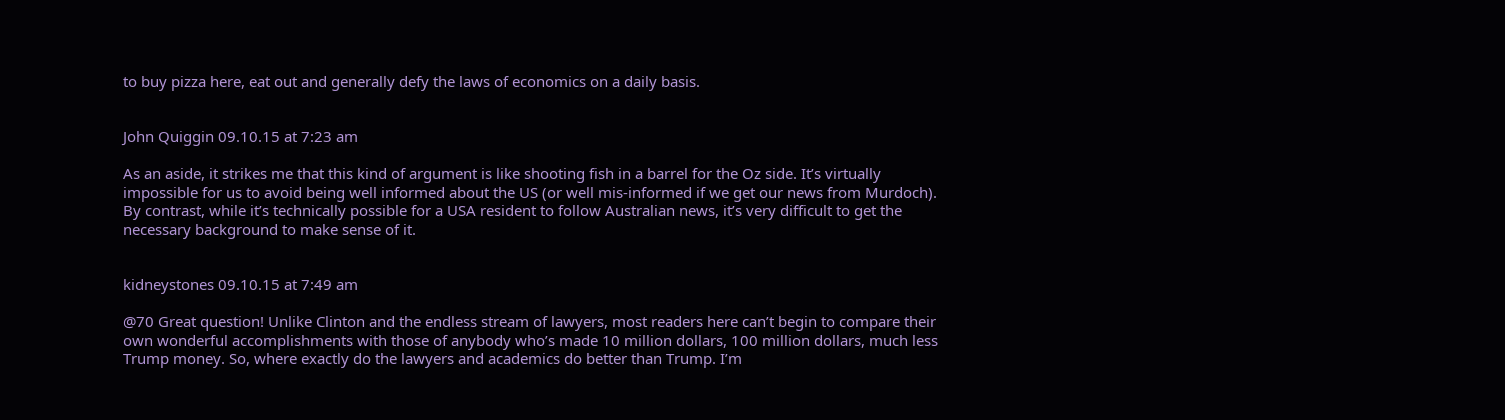to buy pizza here, eat out and generally defy the laws of economics on a daily basis.


John Quiggin 09.10.15 at 7:23 am

As an aside, it strikes me that this kind of argument is like shooting fish in a barrel for the Oz side. It’s virtually impossible for us to avoid being well informed about the US (or well mis-informed if we get our news from Murdoch). By contrast, while it’s technically possible for a USA resident to follow Australian news, it’s very difficult to get the necessary background to make sense of it.


kidneystones 09.10.15 at 7:49 am

@70 Great question! Unlike Clinton and the endless stream of lawyers, most readers here can’t begin to compare their own wonderful accomplishments with those of anybody who’s made 10 million dollars, 100 million dollars, much less Trump money. So, where exactly do the lawyers and academics do better than Trump. I’m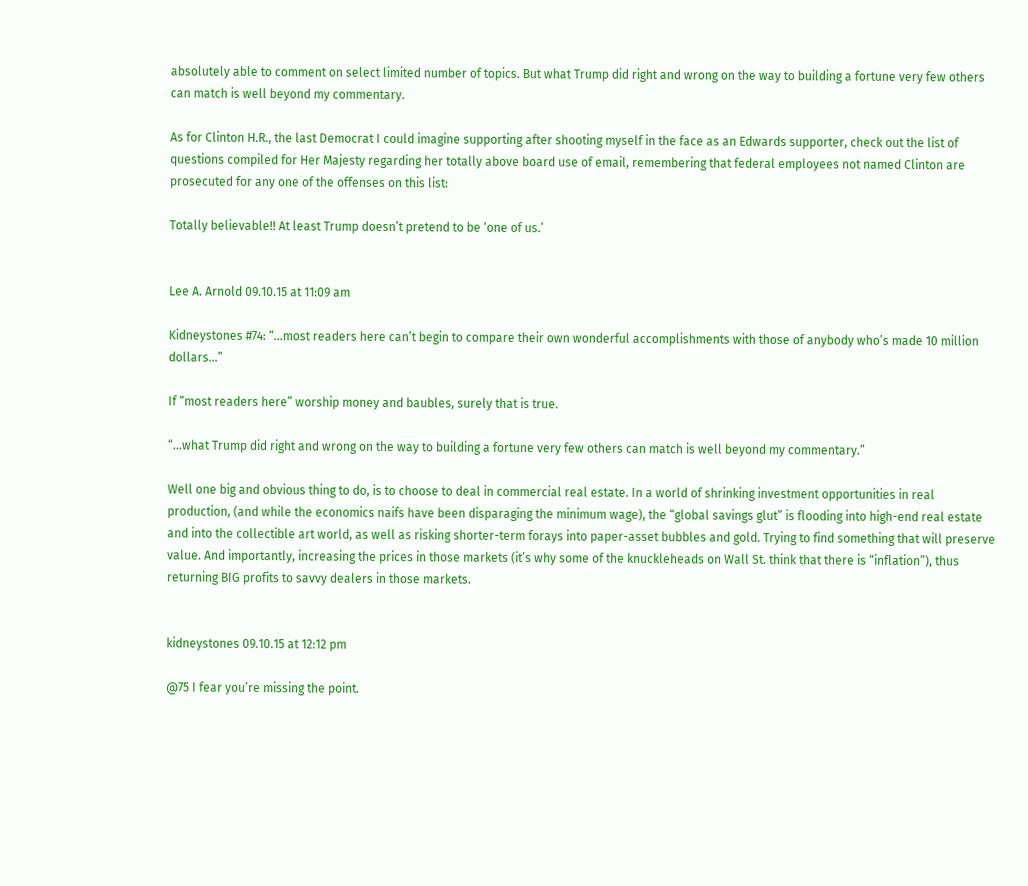absolutely able to comment on select limited number of topics. But what Trump did right and wrong on the way to building a fortune very few others can match is well beyond my commentary.

As for Clinton H.R., the last Democrat I could imagine supporting after shooting myself in the face as an Edwards supporter, check out the list of questions compiled for Her Majesty regarding her totally above board use of email, remembering that federal employees not named Clinton are prosecuted for any one of the offenses on this list:

Totally believable!! At least Trump doesn’t pretend to be ‘one of us.’


Lee A. Arnold 09.10.15 at 11:09 am

Kidneystones #74: “…most readers here can’t begin to compare their own wonderful accomplishments with those of anybody who’s made 10 million dollars…”

If “most readers here” worship money and baubles, surely that is true.

“…what Trump did right and wrong on the way to building a fortune very few others can match is well beyond my commentary.”

Well one big and obvious thing to do, is to choose to deal in commercial real estate. In a world of shrinking investment opportunities in real production, (and while the economics naifs have been disparaging the minimum wage), the “global savings glut” is flooding into high-end real estate and into the collectible art world, as well as risking shorter-term forays into paper-asset bubbles and gold. Trying to find something that will preserve value. And importantly, increasing the prices in those markets (it’s why some of the knuckleheads on Wall St. think that there is “inflation”), thus returning BIG profits to savvy dealers in those markets.


kidneystones 09.10.15 at 12:12 pm

@75 I fear you’re missing the point.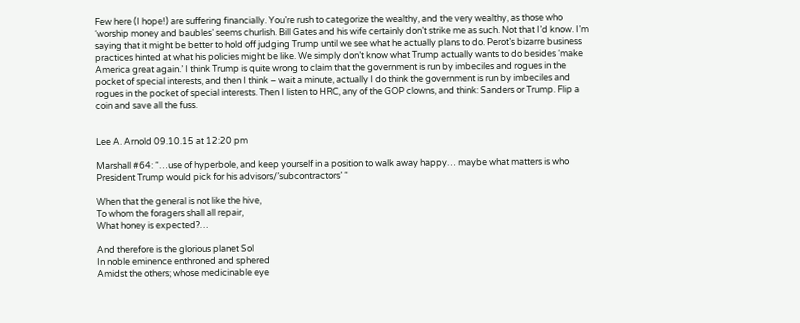Few here (I hope!) are suffering financially. You’re rush to categorize the wealthy, and the very wealthy, as those who ‘worship money and baubles’ seems churlish. Bill Gates and his wife certainly don’t strike me as such. Not that I’d know. I’m saying that it might be better to hold off judging Trump until we see what he actually plans to do. Perot’s bizarre business practices hinted at what his policies might be like. We simply don’t know what Trump actually wants to do besides ‘make America great again.’ I think Trump is quite wrong to claim that the government is run by imbeciles and rogues in the pocket of special interests, and then I think – wait a minute, actually I do think the government is run by imbeciles and rogues in the pocket of special interests. Then I listen to HRC, any of the GOP clowns, and think: Sanders or Trump. Flip a coin and save all the fuss.


Lee A. Arnold 09.10.15 at 12:20 pm

Marshall #64: “…use of hyperbole, and keep yourself in a position to walk away happy… maybe what matters is who President Trump would pick for his advisors/’subcontractors’ “

When that the general is not like the hive,
To whom the foragers shall all repair,
What honey is expected?…

And therefore is the glorious planet Sol
In noble eminence enthroned and sphered
Amidst the others; whose medicinable eye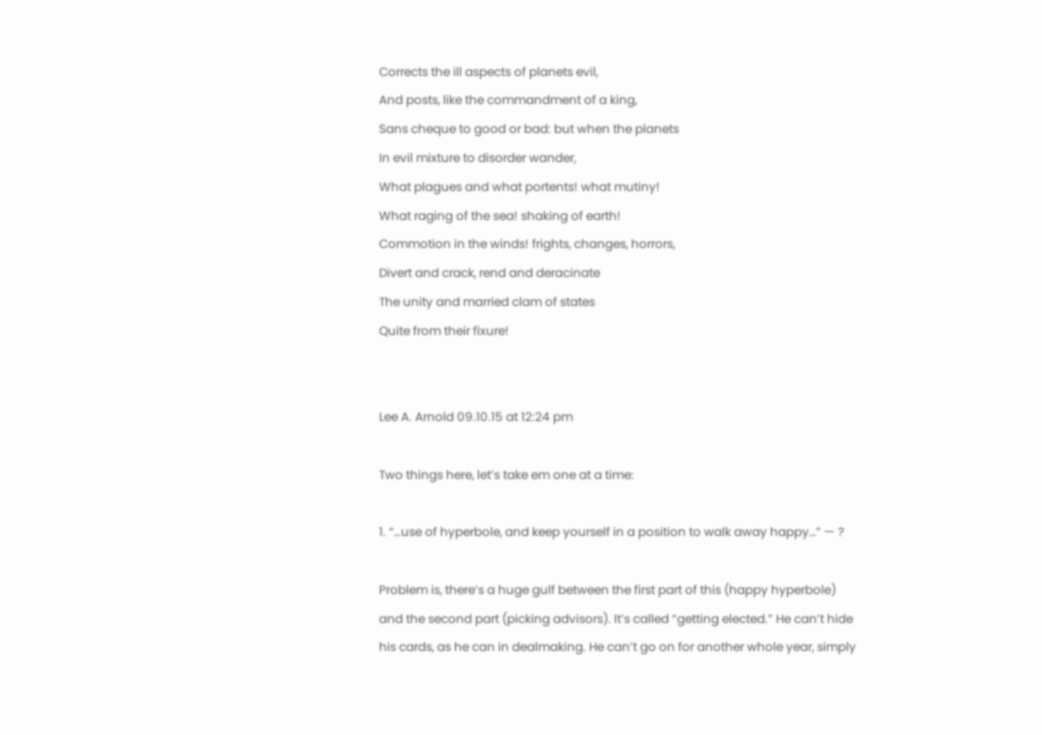Corrects the ill aspects of planets evil,
And posts, like the commandment of a king,
Sans cheque to good or bad: but when the planets
In evil mixture to disorder wander,
What plagues and what portents! what mutiny!
What raging of the sea! shaking of earth!
Commotion in the winds! frights, changes, horrors,
Divert and crack, rend and deracinate
The unity and married clam of states
Quite from their fixure!


Lee A. Arnold 09.10.15 at 12:24 pm

Two things here, let’s take em one at a time:

1. “…use of hyperbole, and keep yourself in a position to walk away happy…” — ?

Problem is, there’s a huge gulf between the first part of this (happy hyperbole) and the second part (picking advisors). It’s called “getting elected.” He can’t hide his cards, as he can in dealmaking. He can’t go on for another whole year, simply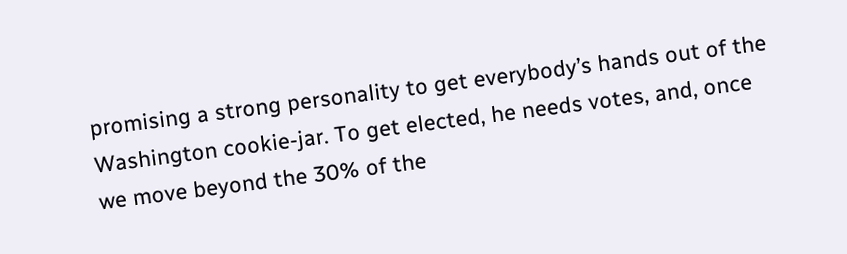promising a strong personality to get everybody’s hands out of the Washington cookie-jar. To get elected, he needs votes, and, once we move beyond the 30% of the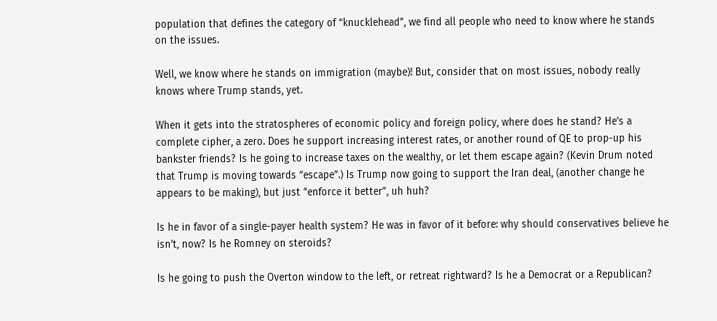population that defines the category of “knucklehead”, we find all people who need to know where he stands on the issues.

Well, we know where he stands on immigration (maybe)! But, consider that on most issues, nobody really knows where Trump stands, yet.

When it gets into the stratospheres of economic policy and foreign policy, where does he stand? He’s a complete cipher, a zero. Does he support increasing interest rates, or another round of QE to prop-up his bankster friends? Is he going to increase taxes on the wealthy, or let them escape again? (Kevin Drum noted that Trump is moving towards “escape”.) Is Trump now going to support the Iran deal, (another change he appears to be making), but just “enforce it better”, uh huh?

Is he in favor of a single-payer health system? He was in favor of it before: why should conservatives believe he isn’t, now? Is he Romney on steroids?

Is he going to push the Overton window to the left, or retreat rightward? Is he a Democrat or a Republican?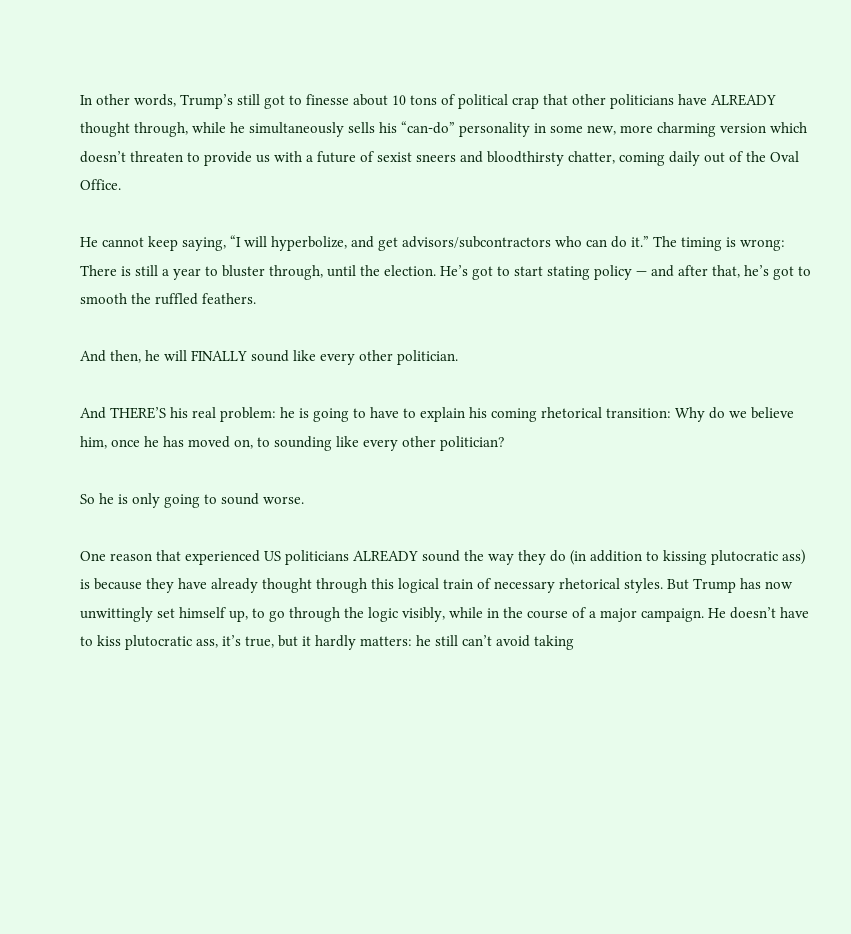In other words, Trump’s still got to finesse about 10 tons of political crap that other politicians have ALREADY thought through, while he simultaneously sells his “can-do” personality in some new, more charming version which doesn’t threaten to provide us with a future of sexist sneers and bloodthirsty chatter, coming daily out of the Oval Office.

He cannot keep saying, “I will hyperbolize, and get advisors/subcontractors who can do it.” The timing is wrong: There is still a year to bluster through, until the election. He’s got to start stating policy — and after that, he’s got to smooth the ruffled feathers.

And then, he will FINALLY sound like every other politician.

And THERE’S his real problem: he is going to have to explain his coming rhetorical transition: Why do we believe him, once he has moved on, to sounding like every other politician?

So he is only going to sound worse.

One reason that experienced US politicians ALREADY sound the way they do (in addition to kissing plutocratic ass) is because they have already thought through this logical train of necessary rhetorical styles. But Trump has now unwittingly set himself up, to go through the logic visibly, while in the course of a major campaign. He doesn’t have to kiss plutocratic ass, it’s true, but it hardly matters: he still can’t avoid taking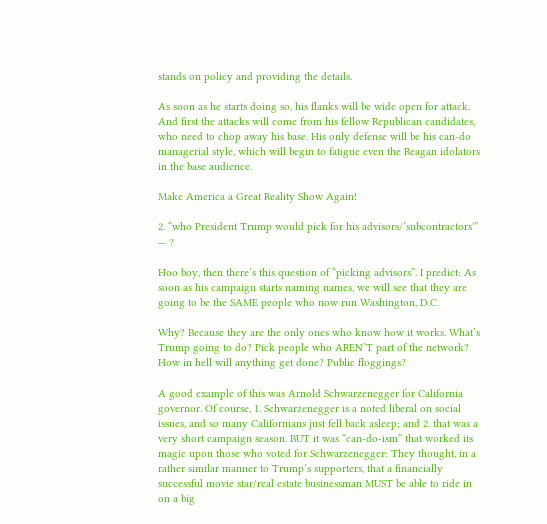stands on policy and providing the details.

As soon as he starts doing so, his flanks will be wide open for attack. And first the attacks will come from his fellow Republican candidates, who need to chop away his base. His only defense will be his can-do managerial style, which will begin to fatigue even the Reagan idolators in the base audience.

Make America a Great Reality Show Again!

2. “who President Trump would pick for his advisors/’subcontractors'” — ?

Hoo boy, then there’s this question of “picking advisors”. I predict: As soon as his campaign starts naming names, we will see that they are going to be the SAME people who now run Washington, D.C.

Why? Because they are the only ones who know how it works. What’s Trump going to do? Pick people who AREN’T part of the network? How in hell will anything get done? Public floggings?

A good example of this was Arnold Schwarzenegger for California governor. Of course, 1. Schwarzenegger is a noted liberal on social issues, and so many Californians just fell back asleep; and 2. that was a very short campaign season. BUT it was “can-do-ism” that worked its magic upon those who voted for Schwarzenegger: They thought, in a rather similar manner to Trump’s supporters, that a financially successful movie star/real estate businessman MUST be able to ride in on a big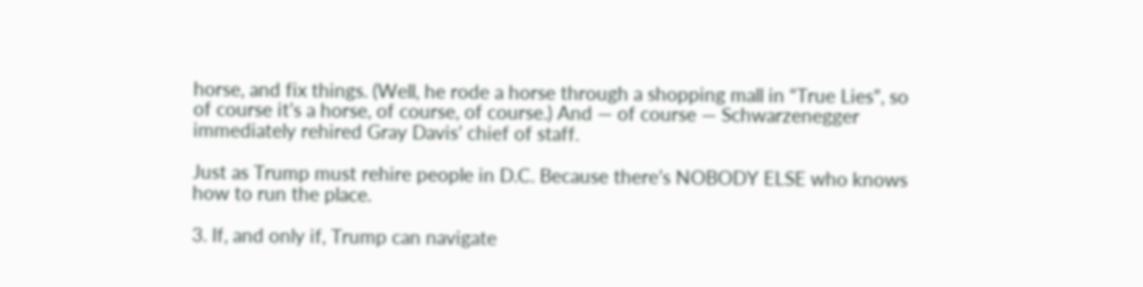horse, and fix things. (Well, he rode a horse through a shopping mall in “True Lies”, so of course it’s a horse, of course, of course.) And — of course — Schwarzenegger immediately rehired Gray Davis’ chief of staff.

Just as Trump must rehire people in D.C. Because there’s NOBODY ELSE who knows how to run the place.

3. If, and only if, Trump can navigate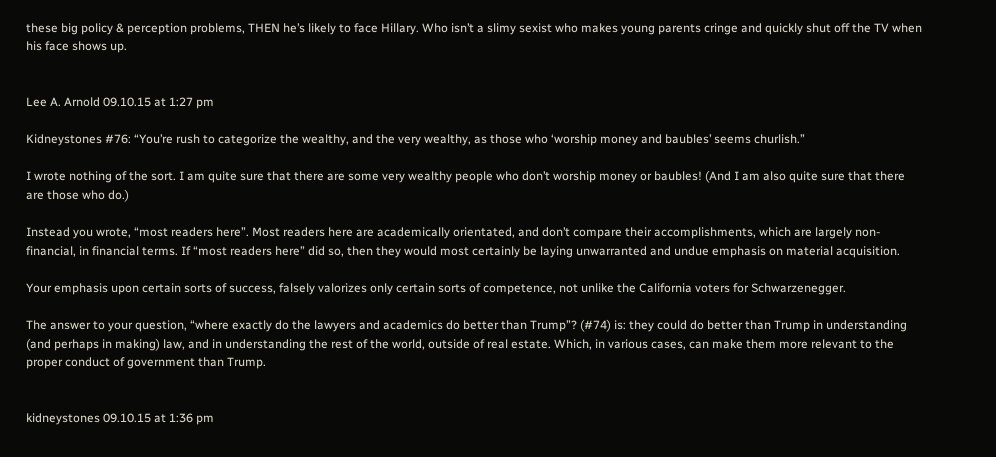these big policy & perception problems, THEN he’s likely to face Hillary. Who isn’t a slimy sexist who makes young parents cringe and quickly shut off the TV when his face shows up.


Lee A. Arnold 09.10.15 at 1:27 pm

Kidneystones #76: “You’re rush to categorize the wealthy, and the very wealthy, as those who ‘worship money and baubles’ seems churlish.”

I wrote nothing of the sort. I am quite sure that there are some very wealthy people who don’t worship money or baubles! (And I am also quite sure that there are those who do.)

Instead you wrote, “most readers here”. Most readers here are academically orientated, and don’t compare their accomplishments, which are largely non-financial, in financial terms. If “most readers here” did so, then they would most certainly be laying unwarranted and undue emphasis on material acquisition.

Your emphasis upon certain sorts of success, falsely valorizes only certain sorts of competence, not unlike the California voters for Schwarzenegger.

The answer to your question, “where exactly do the lawyers and academics do better than Trump”? (#74) is: they could do better than Trump in understanding (and perhaps in making) law, and in understanding the rest of the world, outside of real estate. Which, in various cases, can make them more relevant to the proper conduct of government than Trump.


kidneystones 09.10.15 at 1:36 pm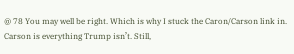@ 78 You may well be right. Which is why I stuck the Caron/Carson link in. Carson is everything Trump isn’t. Still,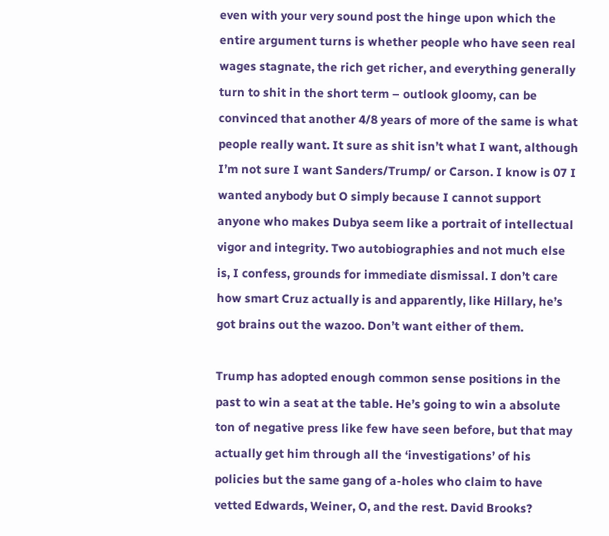even with your very sound post the hinge upon which the entire argument turns is whether people who have seen real wages stagnate, the rich get richer, and everything generally turn to shit in the short term – outlook gloomy, can be convinced that another 4/8 years of more of the same is what people really want. It sure as shit isn’t what I want, although I’m not sure I want Sanders/Trump/ or Carson. I know is 07 I wanted anybody but O simply because I cannot support anyone who makes Dubya seem like a portrait of intellectual vigor and integrity. Two autobiographies and not much else is, I confess, grounds for immediate dismissal. I don’t care how smart Cruz actually is and apparently, like Hillary, he’s got brains out the wazoo. Don’t want either of them.

Trump has adopted enough common sense positions in the past to win a seat at the table. He’s going to win a absolute ton of negative press like few have seen before, but that may actually get him through all the ‘investigations’ of his policies but the same gang of a-holes who claim to have vetted Edwards, Weiner, O, and the rest. David Brooks?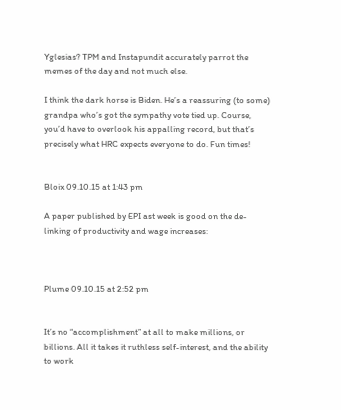Yglesias? TPM and Instapundit accurately parrot the memes of the day and not much else.

I think the dark horse is Biden. He’s a reassuring (to some) grandpa who’s got the sympathy vote tied up. Course, you’d have to overlook his appalling record, but that’s precisely what HRC expects everyone to do. Fun times!


Bloix 09.10.15 at 1:43 pm

A paper published by EPI ast week is good on the de-linking of productivity and wage increases:



Plume 09.10.15 at 2:52 pm


It’s no “accomplishment” at all to make millions, or billions. All it takes it ruthless self-interest, and the ability to work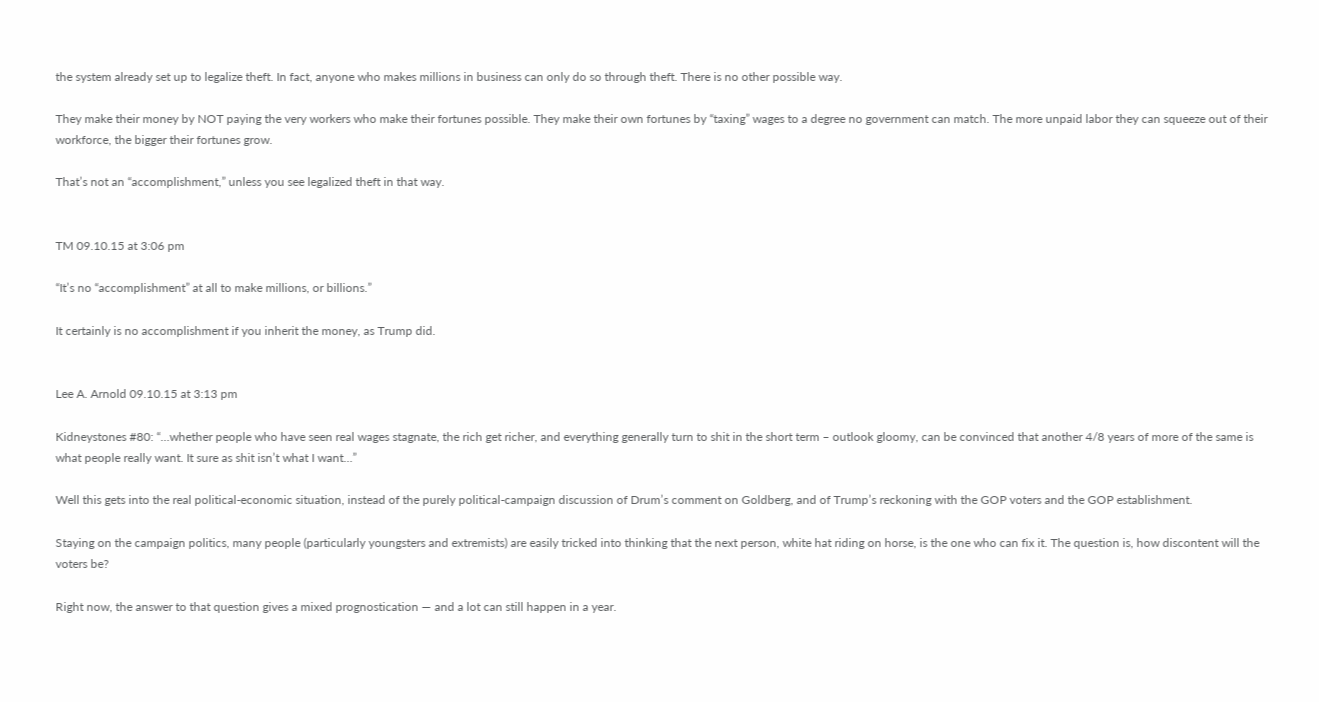the system already set up to legalize theft. In fact, anyone who makes millions in business can only do so through theft. There is no other possible way.

They make their money by NOT paying the very workers who make their fortunes possible. They make their own fortunes by “taxing” wages to a degree no government can match. The more unpaid labor they can squeeze out of their workforce, the bigger their fortunes grow.

That’s not an “accomplishment,” unless you see legalized theft in that way.


TM 09.10.15 at 3:06 pm

“It’s no “accomplishment” at all to make millions, or billions.”

It certainly is no accomplishment if you inherit the money, as Trump did.


Lee A. Arnold 09.10.15 at 3:13 pm

Kidneystones #80: “…whether people who have seen real wages stagnate, the rich get richer, and everything generally turn to shit in the short term – outlook gloomy, can be convinced that another 4/8 years of more of the same is what people really want. It sure as shit isn’t what I want…”

Well this gets into the real political-economic situation, instead of the purely political-campaign discussion of Drum’s comment on Goldberg, and of Trump’s reckoning with the GOP voters and the GOP establishment.

Staying on the campaign politics, many people (particularly youngsters and extremists) are easily tricked into thinking that the next person, white hat riding on horse, is the one who can fix it. The question is, how discontent will the voters be?

Right now, the answer to that question gives a mixed prognostication — and a lot can still happen in a year.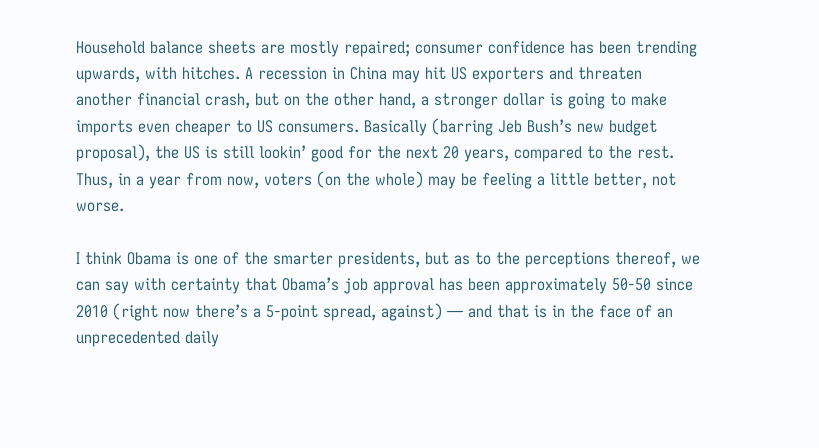Household balance sheets are mostly repaired; consumer confidence has been trending upwards, with hitches. A recession in China may hit US exporters and threaten another financial crash, but on the other hand, a stronger dollar is going to make imports even cheaper to US consumers. Basically (barring Jeb Bush’s new budget proposal), the US is still lookin’ good for the next 20 years, compared to the rest. Thus, in a year from now, voters (on the whole) may be feeling a little better, not worse.

I think Obama is one of the smarter presidents, but as to the perceptions thereof, we can say with certainty that Obama’s job approval has been approximately 50-50 since 2010 (right now there’s a 5-point spread, against) — and that is in the face of an unprecedented daily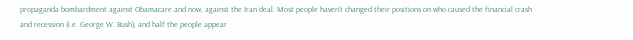propaganda bombardment against Obamacare and now, against the Iran deal. Most people haven’t changed their positions on who caused the financial crash and recession (i.e. George W. Bush), and half the people appear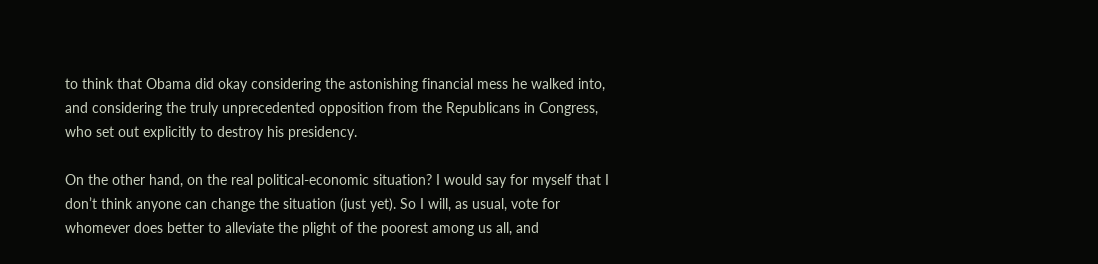to think that Obama did okay considering the astonishing financial mess he walked into, and considering the truly unprecedented opposition from the Republicans in Congress, who set out explicitly to destroy his presidency.

On the other hand, on the real political-economic situation? I would say for myself that I don’t think anyone can change the situation (just yet). So I will, as usual, vote for whomever does better to alleviate the plight of the poorest among us all, and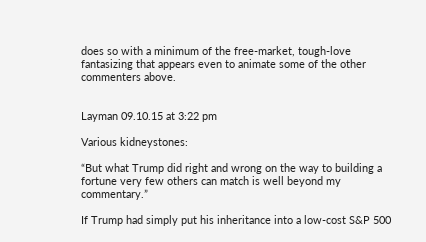does so with a minimum of the free-market, tough-love fantasizing that appears even to animate some of the other commenters above.


Layman 09.10.15 at 3:22 pm

Various kidneystones:

“But what Trump did right and wrong on the way to building a fortune very few others can match is well beyond my commentary.”

If Trump had simply put his inheritance into a low-cost S&P 500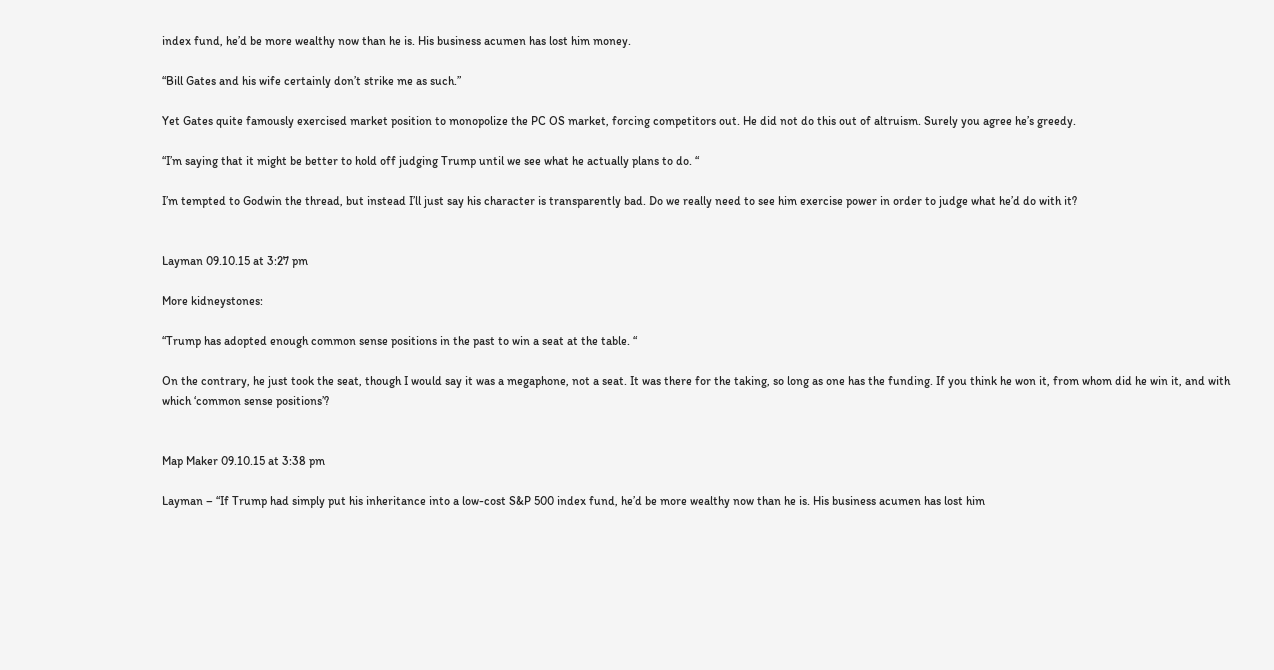index fund, he’d be more wealthy now than he is. His business acumen has lost him money.

“Bill Gates and his wife certainly don’t strike me as such.”

Yet Gates quite famously exercised market position to monopolize the PC OS market, forcing competitors out. He did not do this out of altruism. Surely you agree he’s greedy.

“I’m saying that it might be better to hold off judging Trump until we see what he actually plans to do. “

I’m tempted to Godwin the thread, but instead I’ll just say his character is transparently bad. Do we really need to see him exercise power in order to judge what he’d do with it?


Layman 09.10.15 at 3:27 pm

More kidneystones:

“Trump has adopted enough common sense positions in the past to win a seat at the table. “

On the contrary, he just took the seat, though I would say it was a megaphone, not a seat. It was there for the taking, so long as one has the funding. If you think he won it, from whom did he win it, and with which ‘common sense positions’?


Map Maker 09.10.15 at 3:38 pm

Layman – “If Trump had simply put his inheritance into a low-cost S&P 500 index fund, he’d be more wealthy now than he is. His business acumen has lost him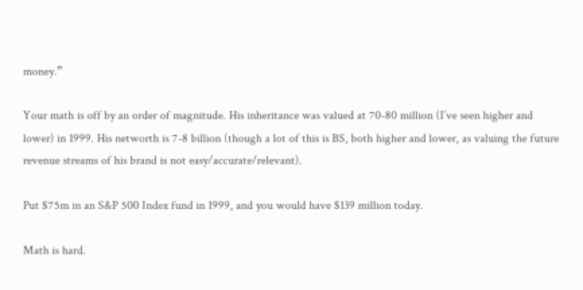money.”

Your math is off by an order of magnitude. His inheritance was valued at 70-80 million (I’ve seen higher and lower) in 1999. His networth is 7-8 billion (though a lot of this is BS, both higher and lower, as valuing the future revenue streams of his brand is not easy/accurate/relevant).

Put $75m in an S&P 500 Index fund in 1999, and you would have $139 million today.

Math is hard.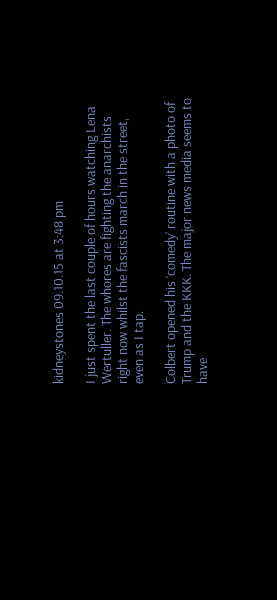kidneystones 09.10.15 at 3:48 pm

I just spent the last couple of hours watching Lena Wertuller. The whores are fighting the anarchists right now whilst the fascists march in the street, even as I tap.

Colbert opened his ‘comedy’ routine with a photo of Trump and the KKK. The major news media seems to have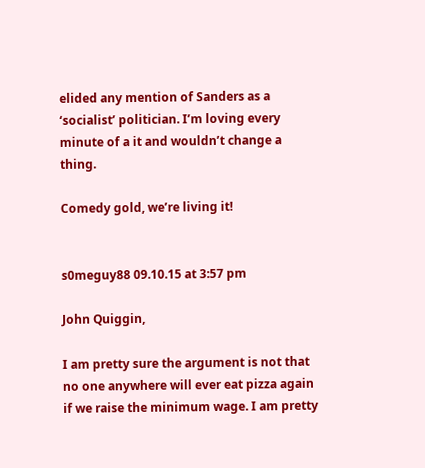elided any mention of Sanders as a ‘socialist’ politician. I’m loving every minute of a it and wouldn’t change a thing.

Comedy gold, we’re living it!


s0meguy88 09.10.15 at 3:57 pm

John Quiggin,

I am pretty sure the argument is not that no one anywhere will ever eat pizza again if we raise the minimum wage. I am pretty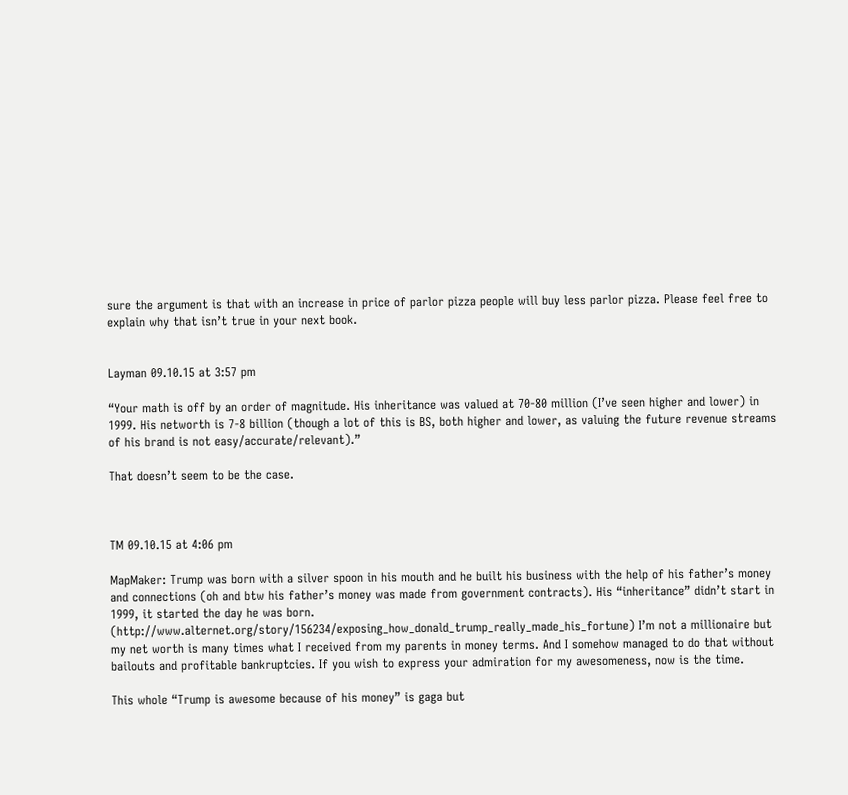sure the argument is that with an increase in price of parlor pizza people will buy less parlor pizza. Please feel free to explain why that isn’t true in your next book.


Layman 09.10.15 at 3:57 pm

“Your math is off by an order of magnitude. His inheritance was valued at 70-80 million (I’ve seen higher and lower) in 1999. His networth is 7-8 billion (though a lot of this is BS, both higher and lower, as valuing the future revenue streams of his brand is not easy/accurate/relevant).”

That doesn’t seem to be the case.



TM 09.10.15 at 4:06 pm

MapMaker: Trump was born with a silver spoon in his mouth and he built his business with the help of his father’s money and connections (oh and btw his father’s money was made from government contracts). His “inheritance” didn’t start in 1999, it started the day he was born. (http://www.alternet.org/story/156234/exposing_how_donald_trump_really_made_his_fortune) I’m not a millionaire but my net worth is many times what I received from my parents in money terms. And I somehow managed to do that without bailouts and profitable bankruptcies. If you wish to express your admiration for my awesomeness, now is the time.

This whole “Trump is awesome because of his money” is gaga but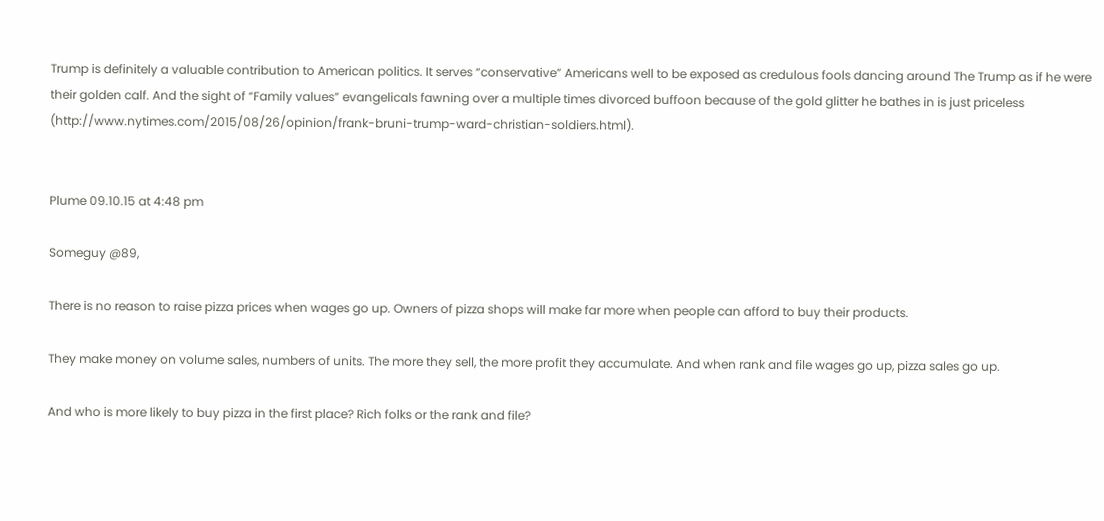Trump is definitely a valuable contribution to American politics. It serves “conservative” Americans well to be exposed as credulous fools dancing around The Trump as if he were their golden calf. And the sight of “Family values” evangelicals fawning over a multiple times divorced buffoon because of the gold glitter he bathes in is just priceless (http://www.nytimes.com/2015/08/26/opinion/frank-bruni-trump-ward-christian-soldiers.html).


Plume 09.10.15 at 4:48 pm

Someguy @89,

There is no reason to raise pizza prices when wages go up. Owners of pizza shops will make far more when people can afford to buy their products.

They make money on volume sales, numbers of units. The more they sell, the more profit they accumulate. And when rank and file wages go up, pizza sales go up.

And who is more likely to buy pizza in the first place? Rich folks or the rank and file?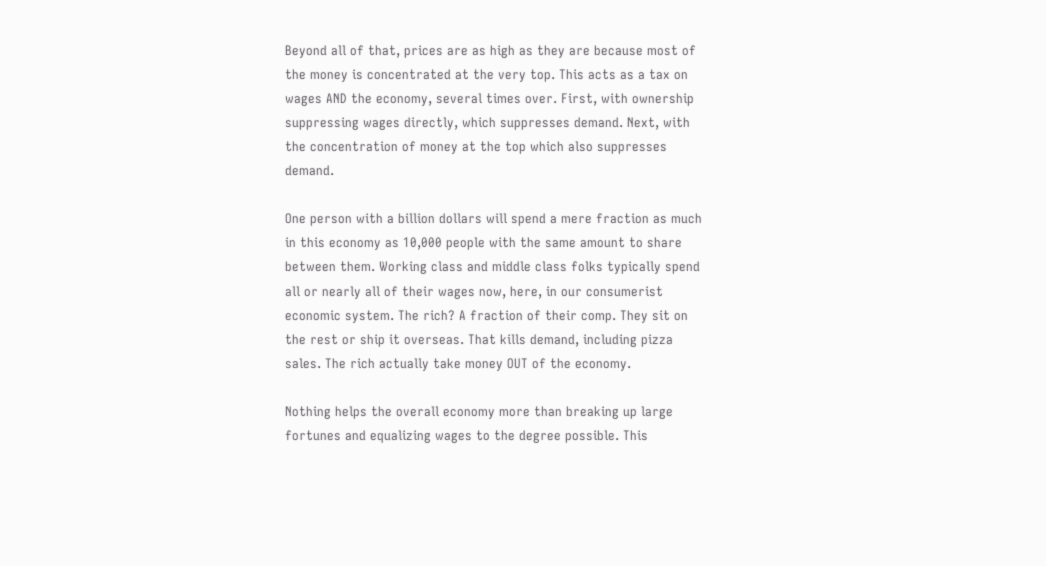Beyond all of that, prices are as high as they are because most of the money is concentrated at the very top. This acts as a tax on wages AND the economy, several times over. First, with ownership suppressing wages directly, which suppresses demand. Next, with the concentration of money at the top which also suppresses demand.

One person with a billion dollars will spend a mere fraction as much in this economy as 10,000 people with the same amount to share between them. Working class and middle class folks typically spend all or nearly all of their wages now, here, in our consumerist economic system. The rich? A fraction of their comp. They sit on the rest or ship it overseas. That kills demand, including pizza sales. The rich actually take money OUT of the economy.

Nothing helps the overall economy more than breaking up large fortunes and equalizing wages to the degree possible. This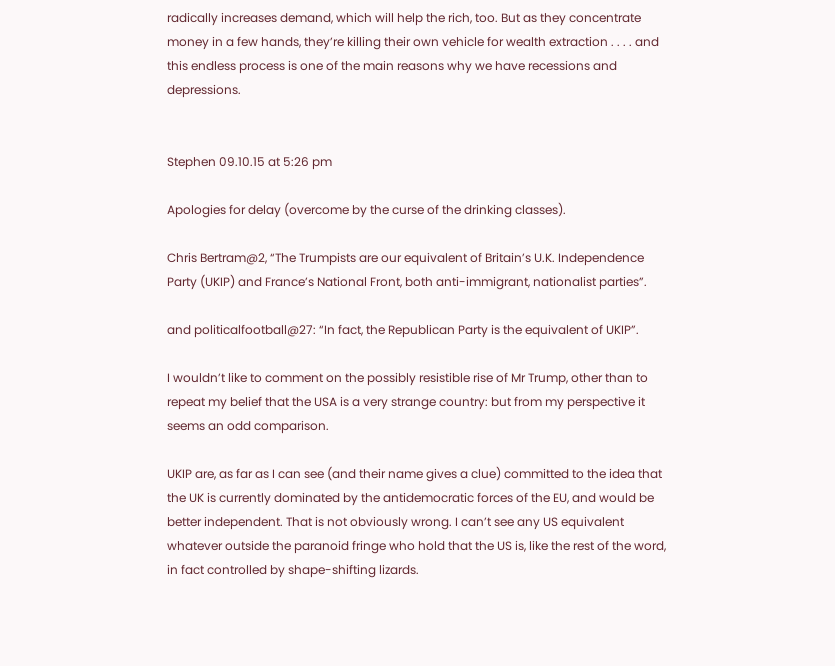radically increases demand, which will help the rich, too. But as they concentrate money in a few hands, they’re killing their own vehicle for wealth extraction . . . . and this endless process is one of the main reasons why we have recessions and depressions.


Stephen 09.10.15 at 5:26 pm

Apologies for delay (overcome by the curse of the drinking classes).

Chris Bertram@2, “The Trumpists are our equivalent of Britain’s U.K. Independence Party (UKIP) and France’s National Front, both anti-immigrant, nationalist parties”.

and politicalfootball@27: “In fact, the Republican Party is the equivalent of UKIP”.

I wouldn’t like to comment on the possibly resistible rise of Mr Trump, other than to repeat my belief that the USA is a very strange country: but from my perspective it seems an odd comparison.

UKIP are, as far as I can see (and their name gives a clue) committed to the idea that the UK is currently dominated by the antidemocratic forces of the EU, and would be better independent. That is not obviously wrong. I can’t see any US equivalent whatever outside the paranoid fringe who hold that the US is, like the rest of the word, in fact controlled by shape-shifting lizards.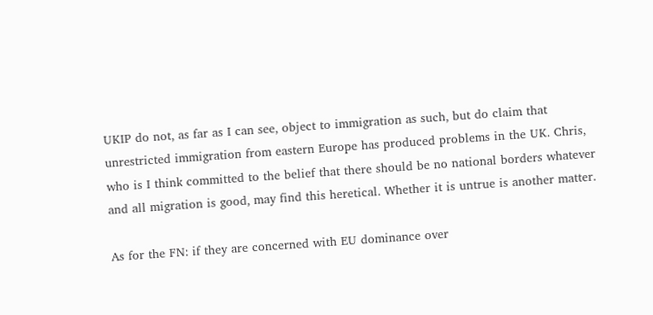UKIP do not, as far as I can see, object to immigration as such, but do claim that unrestricted immigration from eastern Europe has produced problems in the UK. Chris, who is I think committed to the belief that there should be no national borders whatever and all migration is good, may find this heretical. Whether it is untrue is another matter.

As for the FN: if they are concerned with EU dominance over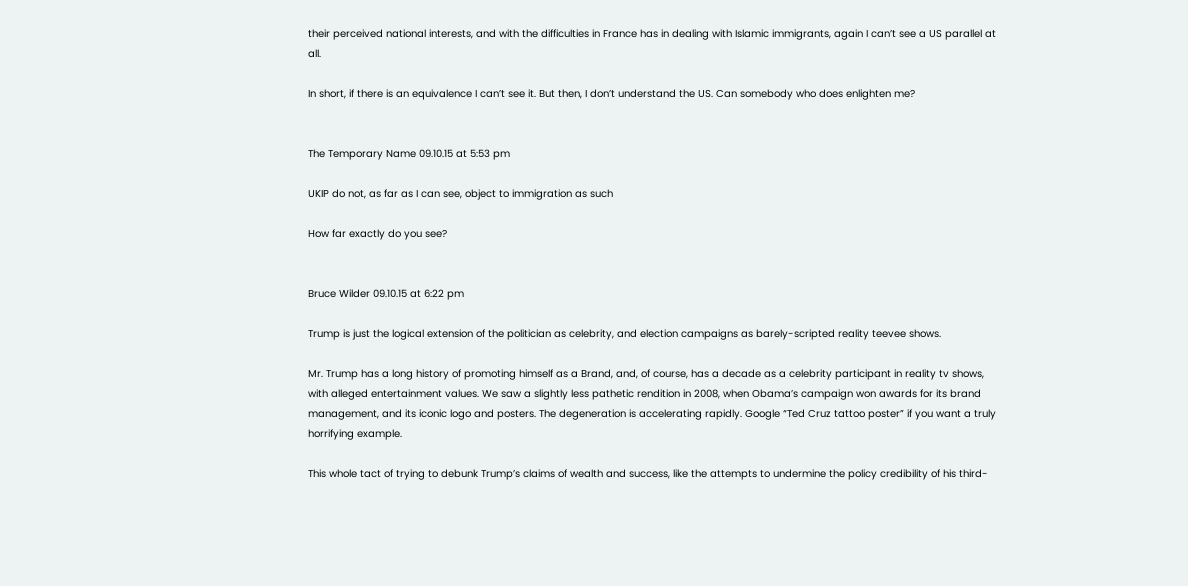their perceived national interests, and with the difficulties in France has in dealing with Islamic immigrants, again I can’t see a US parallel at all.

In short, if there is an equivalence I can’t see it. But then, I don’t understand the US. Can somebody who does enlighten me?


The Temporary Name 09.10.15 at 5:53 pm

UKIP do not, as far as I can see, object to immigration as such

How far exactly do you see?


Bruce Wilder 09.10.15 at 6:22 pm

Trump is just the logical extension of the politician as celebrity, and election campaigns as barely-scripted reality teevee shows.

Mr. Trump has a long history of promoting himself as a Brand, and, of course, has a decade as a celebrity participant in reality tv shows, with alleged entertainment values. We saw a slightly less pathetic rendition in 2008, when Obama’s campaign won awards for its brand management, and its iconic logo and posters. The degeneration is accelerating rapidly. Google “Ted Cruz tattoo poster” if you want a truly horrifying example.

This whole tact of trying to debunk Trump’s claims of wealth and success, like the attempts to undermine the policy credibility of his third-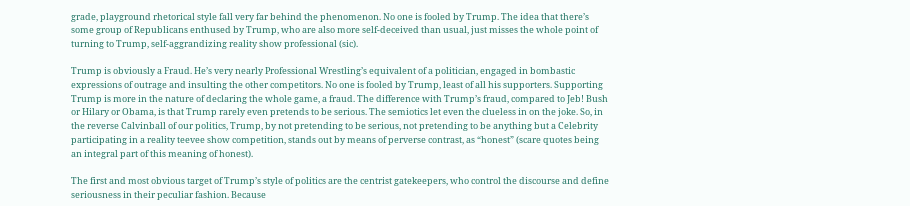grade, playground rhetorical style fall very far behind the phenomenon. No one is fooled by Trump. The idea that there’s some group of Republicans enthused by Trump, who are also more self-deceived than usual, just misses the whole point of turning to Trump, self-aggrandizing reality show professional (sic).

Trump is obviously a Fraud. He’s very nearly Professional Wrestling’s equivalent of a politician, engaged in bombastic expressions of outrage and insulting the other competitors. No one is fooled by Trump, least of all his supporters. Supporting Trump is more in the nature of declaring the whole game, a fraud. The difference with Trump’s fraud, compared to Jeb! Bush or Hilary or Obama, is that Trump rarely even pretends to be serious. The semiotics let even the clueless in on the joke. So, in the reverse Calvinball of our politics, Trump, by not pretending to be serious, not pretending to be anything but a Celebrity participating in a reality teevee show competition, stands out by means of perverse contrast, as “honest” (scare quotes being an integral part of this meaning of honest).

The first and most obvious target of Trump’s style of politics are the centrist gatekeepers, who control the discourse and define seriousness in their peculiar fashion. Because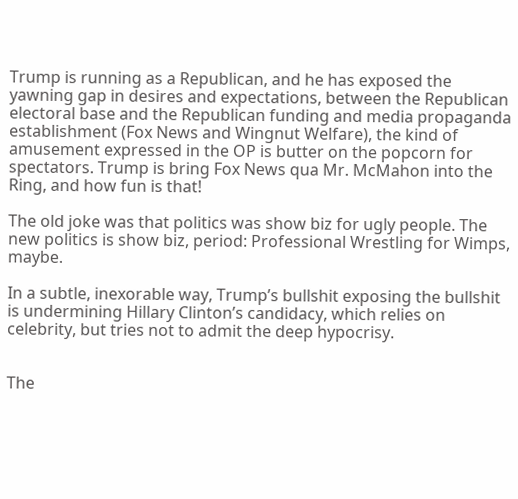Trump is running as a Republican, and he has exposed the yawning gap in desires and expectations, between the Republican electoral base and the Republican funding and media propaganda establishment (Fox News and Wingnut Welfare), the kind of amusement expressed in the OP is butter on the popcorn for spectators. Trump is bring Fox News qua Mr. McMahon into the Ring, and how fun is that!

The old joke was that politics was show biz for ugly people. The new politics is show biz, period: Professional Wrestling for Wimps, maybe.

In a subtle, inexorable way, Trump’s bullshit exposing the bullshit is undermining Hillary Clinton’s candidacy, which relies on celebrity, but tries not to admit the deep hypocrisy.


The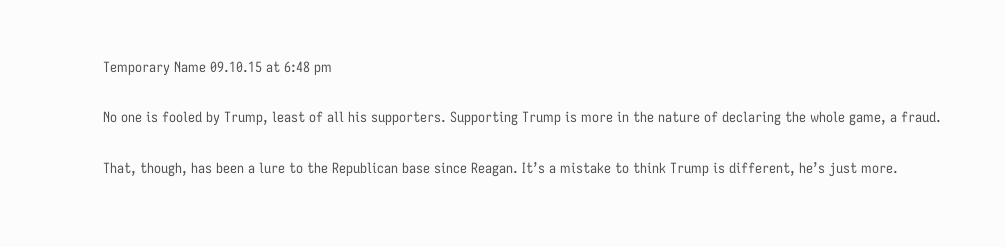Temporary Name 09.10.15 at 6:48 pm

No one is fooled by Trump, least of all his supporters. Supporting Trump is more in the nature of declaring the whole game, a fraud.

That, though, has been a lure to the Republican base since Reagan. It’s a mistake to think Trump is different, he’s just more.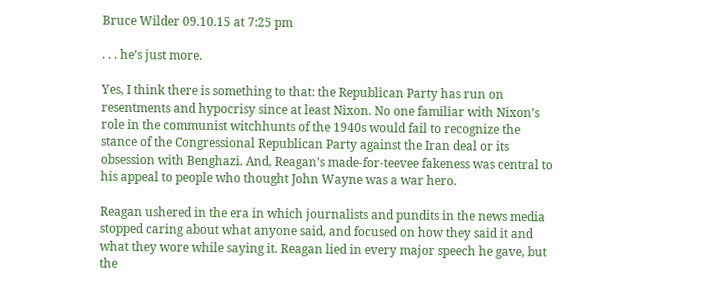Bruce Wilder 09.10.15 at 7:25 pm

. . . he’s just more.

Yes, I think there is something to that: the Republican Party has run on resentments and hypocrisy since at least Nixon. No one familiar with Nixon’s role in the communist witchhunts of the 1940s would fail to recognize the stance of the Congressional Republican Party against the Iran deal or its obsession with Benghazi. And, Reagan’s made-for-teevee fakeness was central to his appeal to people who thought John Wayne was a war hero.

Reagan ushered in the era in which journalists and pundits in the news media stopped caring about what anyone said, and focused on how they said it and what they wore while saying it. Reagan lied in every major speech he gave, but the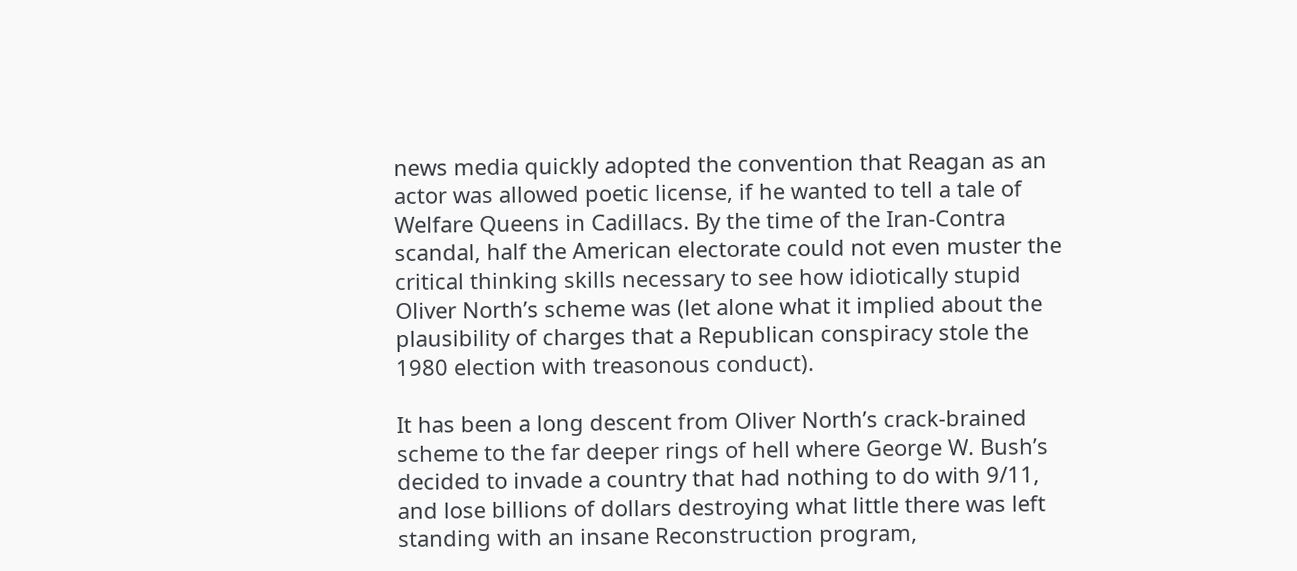news media quickly adopted the convention that Reagan as an actor was allowed poetic license, if he wanted to tell a tale of Welfare Queens in Cadillacs. By the time of the Iran-Contra scandal, half the American electorate could not even muster the critical thinking skills necessary to see how idiotically stupid Oliver North’s scheme was (let alone what it implied about the plausibility of charges that a Republican conspiracy stole the 1980 election with treasonous conduct).

It has been a long descent from Oliver North’s crack-brained scheme to the far deeper rings of hell where George W. Bush’s decided to invade a country that had nothing to do with 9/11, and lose billions of dollars destroying what little there was left standing with an insane Reconstruction program,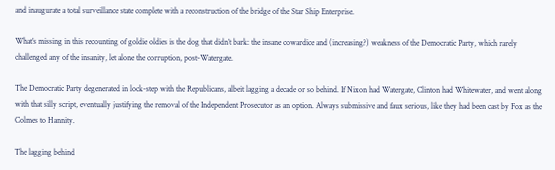and inaugurate a total surveillance state complete with a reconstruction of the bridge of the Star Ship Enterprise.

What’s missing in this recounting of goldie oldies is the dog that didn’t bark: the insane cowardice and (increasing?) weakness of the Democratic Party, which rarely challenged any of the insanity, let alone the corruption, post-Watergate.

The Democratic Party degenerated in lock-step with the Republicans, albeit lagging a decade or so behind. If Nixon had Watergate, Clinton had Whitewater, and went along with that silly script, eventually justifying the removal of the Independent Prosecutor as an option. Always submissive and faux serious, like they had been cast by Fox as the Colmes to Hannity.

The lagging behind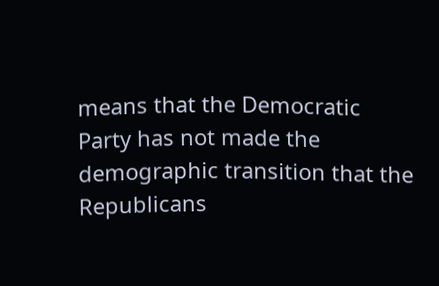means that the Democratic Party has not made the demographic transition that the Republicans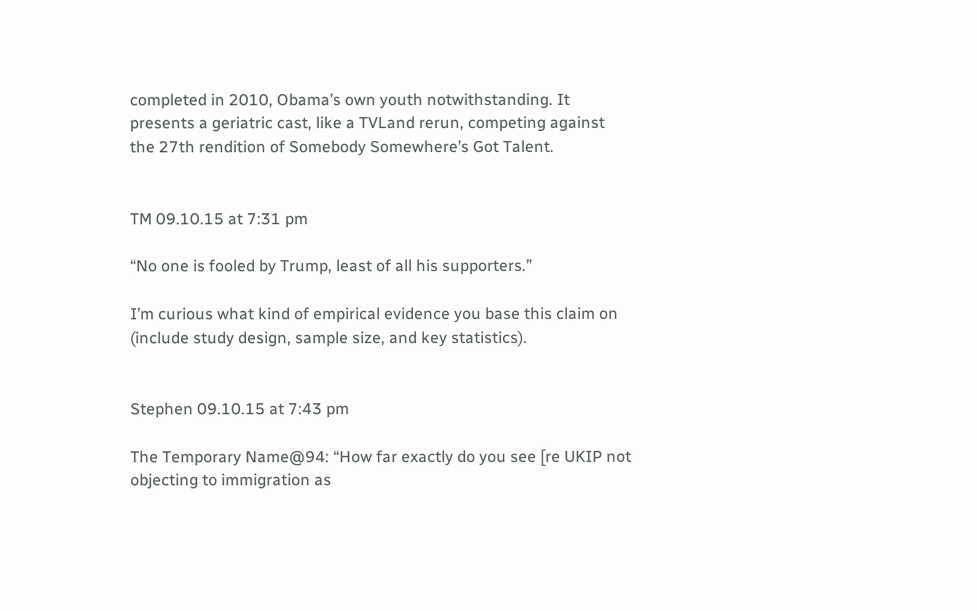completed in 2010, Obama’s own youth notwithstanding. It presents a geriatric cast, like a TVLand rerun, competing against the 27th rendition of Somebody Somewhere’s Got Talent.


TM 09.10.15 at 7:31 pm

“No one is fooled by Trump, least of all his supporters.”

I’m curious what kind of empirical evidence you base this claim on (include study design, sample size, and key statistics).


Stephen 09.10.15 at 7:43 pm

The Temporary Name@94: “How far exactly do you see [re UKIP not objecting to immigration as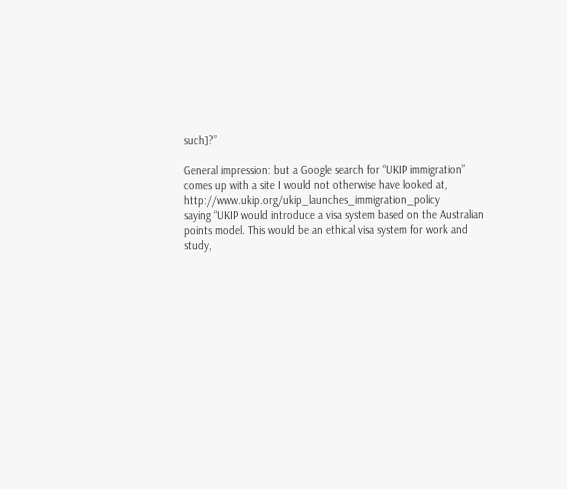such]?”

General impression: but a Google search for “UKIP immigration” comes up with a site I would not otherwise have looked at, http://www.ukip.org/ukip_launches_immigration_policy
saying “UKIP would introduce a visa system based on the Australian points model. This would be an ethical visa system for work and study,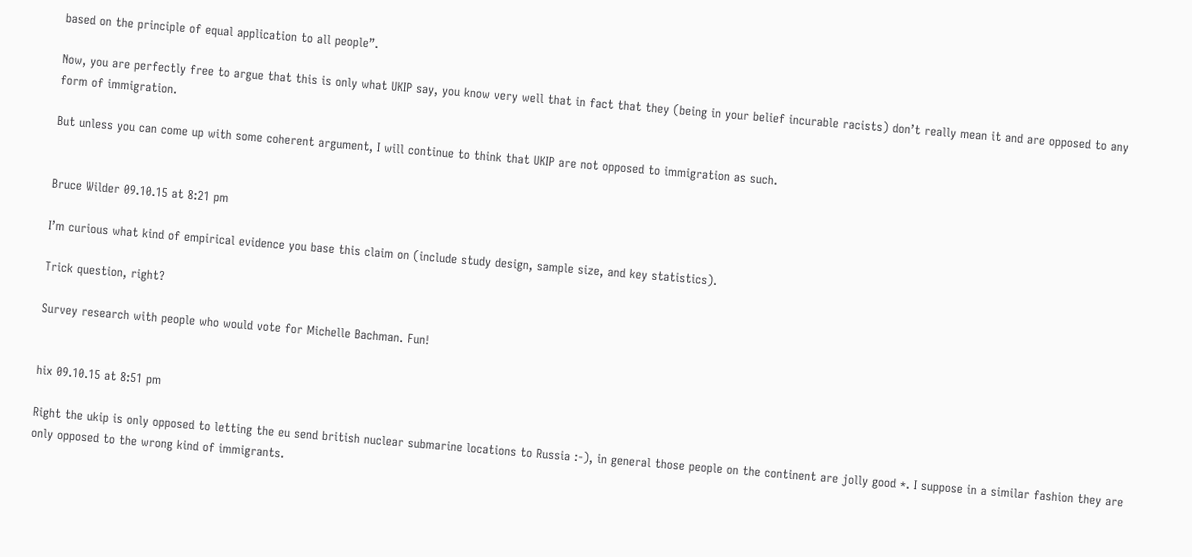based on the principle of equal application to all people”.

Now, you are perfectly free to argue that this is only what UKIP say, you know very well that in fact that they (being in your belief incurable racists) don’t really mean it and are opposed to any form of immigration.

But unless you can come up with some coherent argument, I will continue to think that UKIP are not opposed to immigration as such.


Bruce Wilder 09.10.15 at 8:21 pm

I’m curious what kind of empirical evidence you base this claim on (include study design, sample size, and key statistics).

Trick question, right?

Survey research with people who would vote for Michelle Bachman. Fun!


hix 09.10.15 at 8:51 pm

Right the ukip is only opposed to letting the eu send british nuclear submarine locations to Russia :-), in general those people on the continent are jolly good *. I suppose in a similar fashion they are only opposed to the wrong kind of immigrants.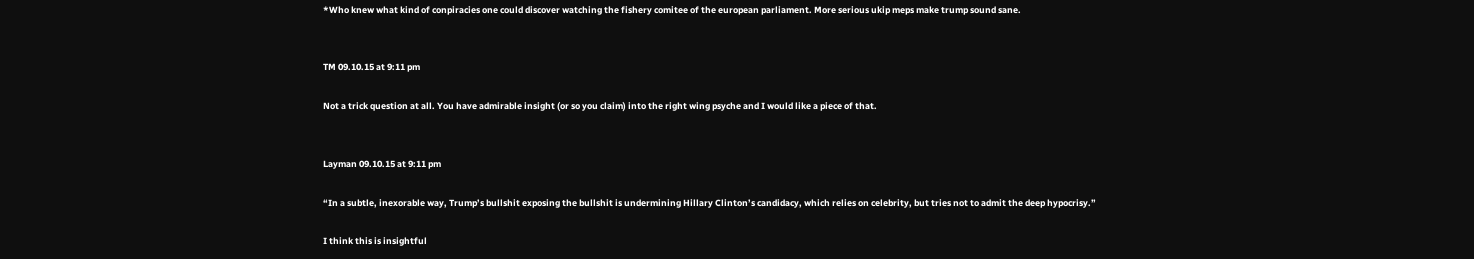*Who knew what kind of conpiracies one could discover watching the fishery comitee of the european parliament. More serious ukip meps make trump sound sane.


TM 09.10.15 at 9:11 pm

Not a trick question at all. You have admirable insight (or so you claim) into the right wing psyche and I would like a piece of that.


Layman 09.10.15 at 9:11 pm

“In a subtle, inexorable way, Trump’s bullshit exposing the bullshit is undermining Hillary Clinton’s candidacy, which relies on celebrity, but tries not to admit the deep hypocrisy.”

I think this is insightful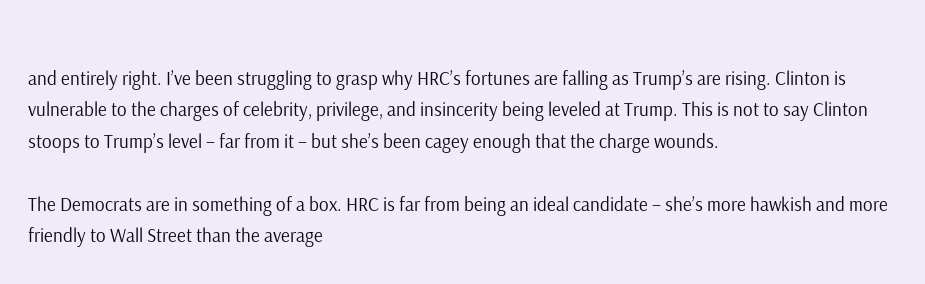and entirely right. I’ve been struggling to grasp why HRC’s fortunes are falling as Trump’s are rising. Clinton is vulnerable to the charges of celebrity, privilege, and insincerity being leveled at Trump. This is not to say Clinton stoops to Trump’s level – far from it – but she’s been cagey enough that the charge wounds.

The Democrats are in something of a box. HRC is far from being an ideal candidate – she’s more hawkish and more friendly to Wall Street than the average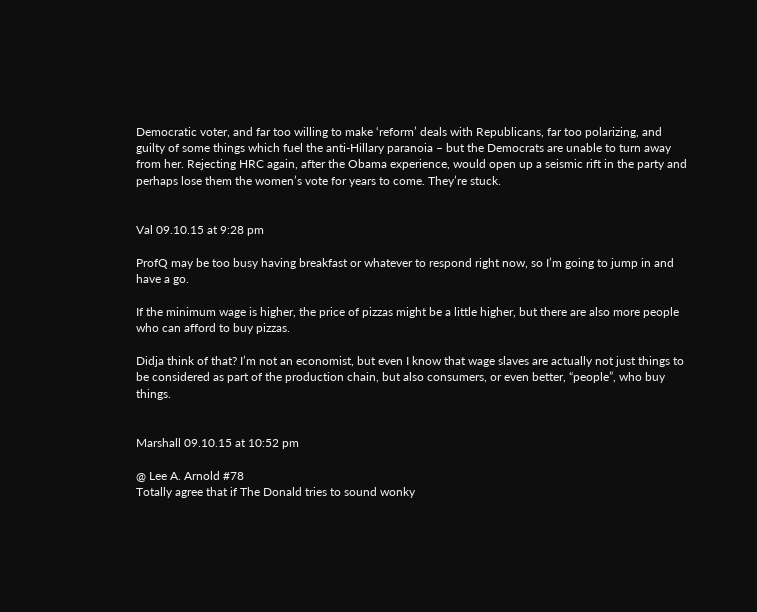Democratic voter, and far too willing to make ‘reform’ deals with Republicans, far too polarizing, and guilty of some things which fuel the anti-Hillary paranoia – but the Democrats are unable to turn away from her. Rejecting HRC again, after the Obama experience, would open up a seismic rift in the party and perhaps lose them the women’s vote for years to come. They’re stuck.


Val 09.10.15 at 9:28 pm

ProfQ may be too busy having breakfast or whatever to respond right now, so I’m going to jump in and have a go.

If the minimum wage is higher, the price of pizzas might be a little higher, but there are also more people who can afford to buy pizzas.

Didja think of that? I’m not an economist, but even I know that wage slaves are actually not just things to be considered as part of the production chain, but also consumers, or even better, “people”, who buy things.


Marshall 09.10.15 at 10:52 pm

@ Lee A. Arnold #78
Totally agree that if The Donald tries to sound wonky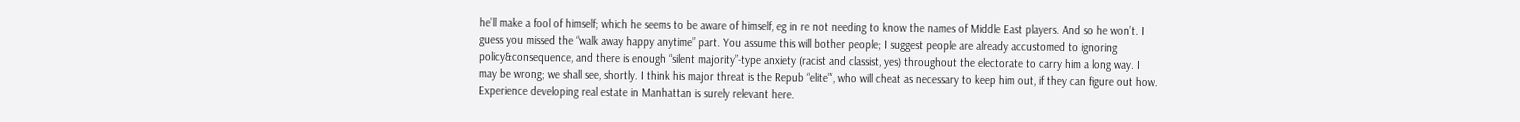he’ll make a fool of himself; which he seems to be aware of himself, eg in re not needing to know the names of Middle East players. And so he won’t. I guess you missed the “walk away happy anytime” part. You assume this will bother people; I suggest people are already accustomed to ignoring policy&consequence, and there is enough “silent majority”-type anxiety (racist and classist, yes) throughout the electorate to carry him a long way. I may be wrong; we shall see, shortly. I think his major threat is the Repub “elite”‘, who will cheat as necessary to keep him out, if they can figure out how. Experience developing real estate in Manhattan is surely relevant here.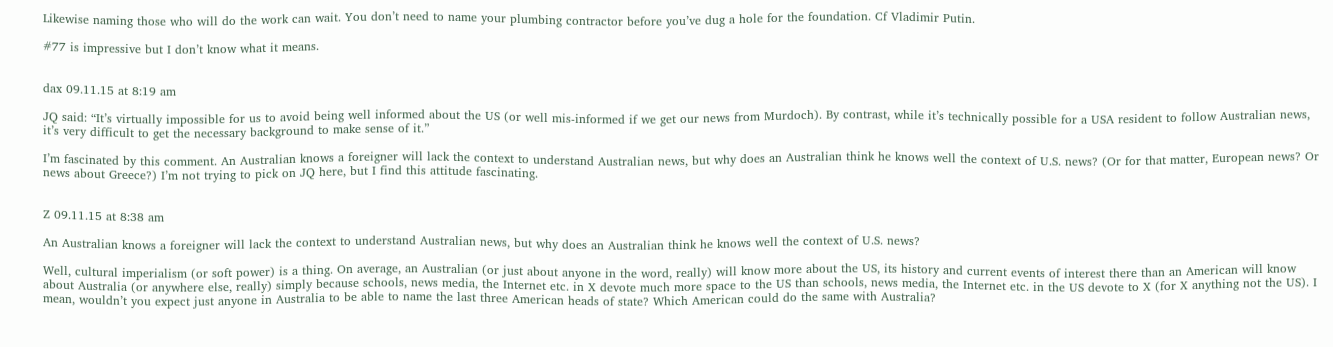Likewise naming those who will do the work can wait. You don’t need to name your plumbing contractor before you’ve dug a hole for the foundation. Cf Vladimir Putin.

#77 is impressive but I don’t know what it means.


dax 09.11.15 at 8:19 am

JQ said: “It’s virtually impossible for us to avoid being well informed about the US (or well mis-informed if we get our news from Murdoch). By contrast, while it’s technically possible for a USA resident to follow Australian news, it’s very difficult to get the necessary background to make sense of it.”

I’m fascinated by this comment. An Australian knows a foreigner will lack the context to understand Australian news, but why does an Australian think he knows well the context of U.S. news? (Or for that matter, European news? Or news about Greece?) I’m not trying to pick on JQ here, but I find this attitude fascinating.


Z 09.11.15 at 8:38 am

An Australian knows a foreigner will lack the context to understand Australian news, but why does an Australian think he knows well the context of U.S. news?

Well, cultural imperialism (or soft power) is a thing. On average, an Australian (or just about anyone in the word, really) will know more about the US, its history and current events of interest there than an American will know about Australia (or anywhere else, really) simply because schools, news media, the Internet etc. in X devote much more space to the US than schools, news media, the Internet etc. in the US devote to X (for X anything not the US). I mean, wouldn’t you expect just anyone in Australia to be able to name the last three American heads of state? Which American could do the same with Australia?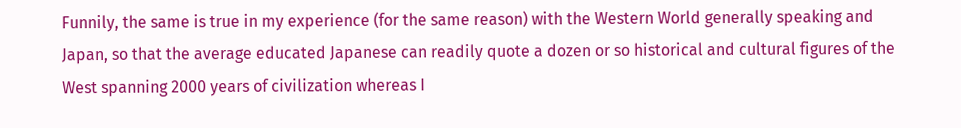Funnily, the same is true in my experience (for the same reason) with the Western World generally speaking and Japan, so that the average educated Japanese can readily quote a dozen or so historical and cultural figures of the West spanning 2000 years of civilization whereas I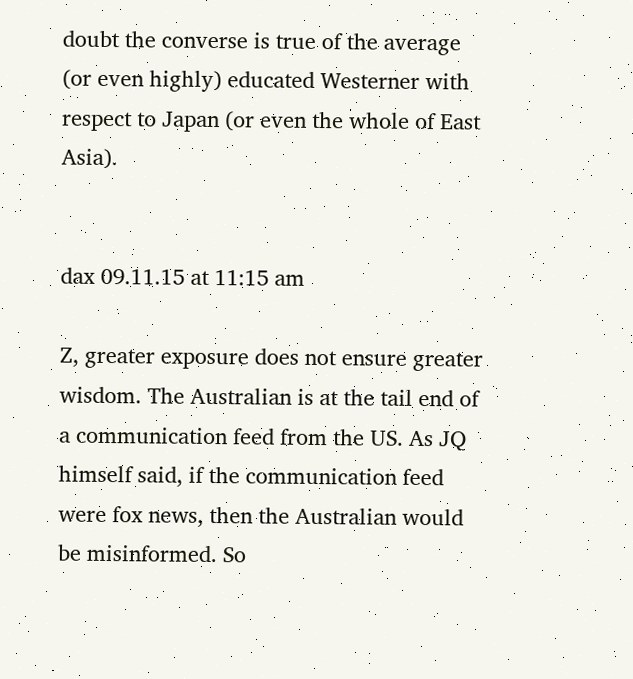doubt the converse is true of the average (or even highly) educated Westerner with respect to Japan (or even the whole of East Asia).


dax 09.11.15 at 11:15 am

Z, greater exposure does not ensure greater wisdom. The Australian is at the tail end of a communication feed from the US. As JQ himself said, if the communication feed were fox news, then the Australian would be misinformed. So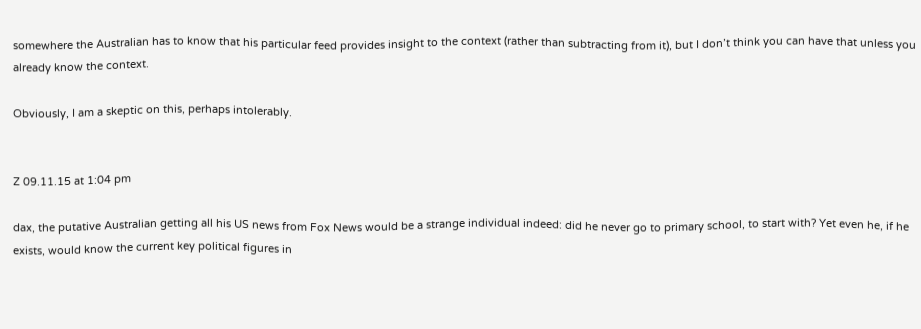somewhere the Australian has to know that his particular feed provides insight to the context (rather than subtracting from it), but I don’t think you can have that unless you already know the context.

Obviously, I am a skeptic on this, perhaps intolerably.


Z 09.11.15 at 1:04 pm

dax, the putative Australian getting all his US news from Fox News would be a strange individual indeed: did he never go to primary school, to start with? Yet even he, if he exists, would know the current key political figures in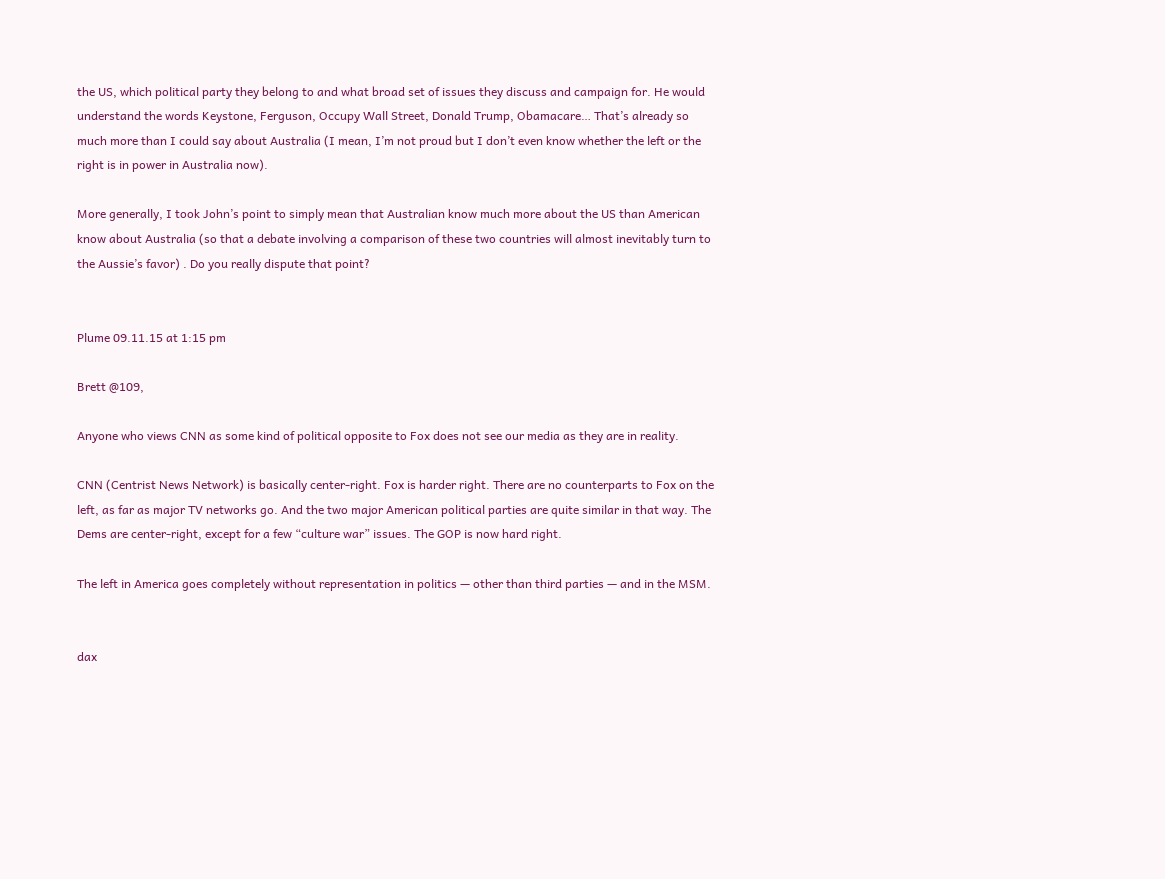the US, which political party they belong to and what broad set of issues they discuss and campaign for. He would understand the words Keystone, Ferguson, Occupy Wall Street, Donald Trump, Obamacare… That’s already so much more than I could say about Australia (I mean, I’m not proud but I don’t even know whether the left or the right is in power in Australia now).

More generally, I took John’s point to simply mean that Australian know much more about the US than American know about Australia (so that a debate involving a comparison of these two countries will almost inevitably turn to the Aussie’s favor) . Do you really dispute that point?


Plume 09.11.15 at 1:15 pm

Brett @109,

Anyone who views CNN as some kind of political opposite to Fox does not see our media as they are in reality.

CNN (Centrist News Network) is basically center-right. Fox is harder right. There are no counterparts to Fox on the left, as far as major TV networks go. And the two major American political parties are quite similar in that way. The Dems are center-right, except for a few “culture war” issues. The GOP is now hard right.

The left in America goes completely without representation in politics — other than third parties — and in the MSM.


dax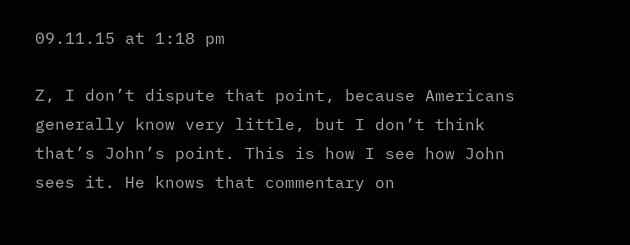09.11.15 at 1:18 pm

Z, I don’t dispute that point, because Americans generally know very little, but I don’t think that’s John’s point. This is how I see how John sees it. He knows that commentary on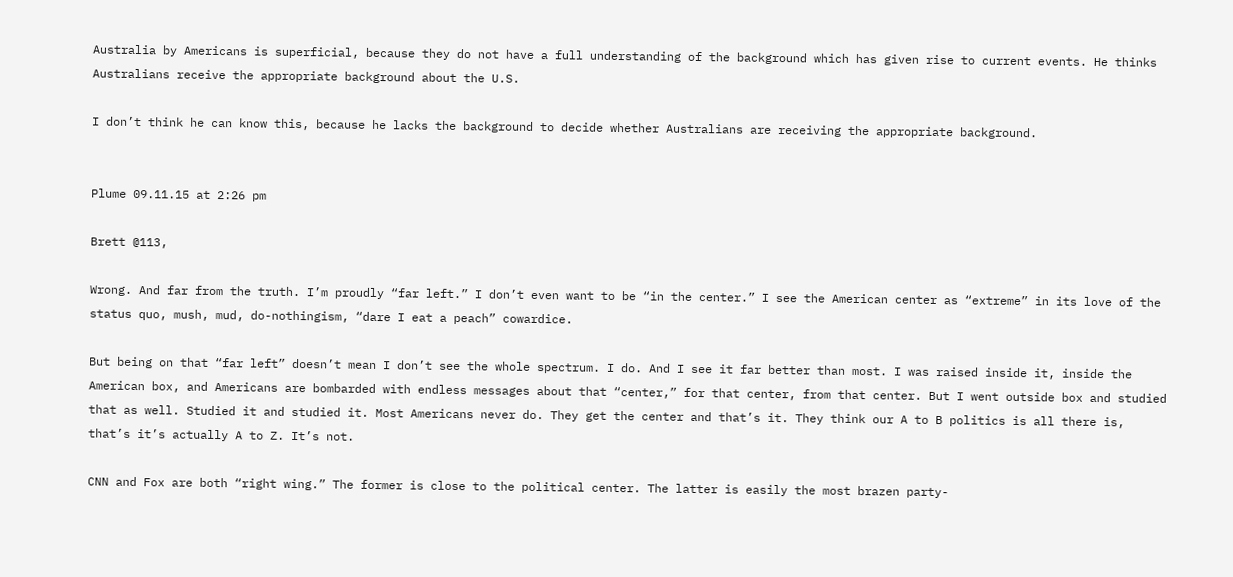Australia by Americans is superficial, because they do not have a full understanding of the background which has given rise to current events. He thinks Australians receive the appropriate background about the U.S.

I don’t think he can know this, because he lacks the background to decide whether Australians are receiving the appropriate background.


Plume 09.11.15 at 2:26 pm

Brett @113,

Wrong. And far from the truth. I’m proudly “far left.” I don’t even want to be “in the center.” I see the American center as “extreme” in its love of the status quo, mush, mud, do-nothingism, “dare I eat a peach” cowardice.

But being on that “far left” doesn’t mean I don’t see the whole spectrum. I do. And I see it far better than most. I was raised inside it, inside the American box, and Americans are bombarded with endless messages about that “center,” for that center, from that center. But I went outside box and studied that as well. Studied it and studied it. Most Americans never do. They get the center and that’s it. They think our A to B politics is all there is, that’s it’s actually A to Z. It’s not.

CNN and Fox are both “right wing.” The former is close to the political center. The latter is easily the most brazen party-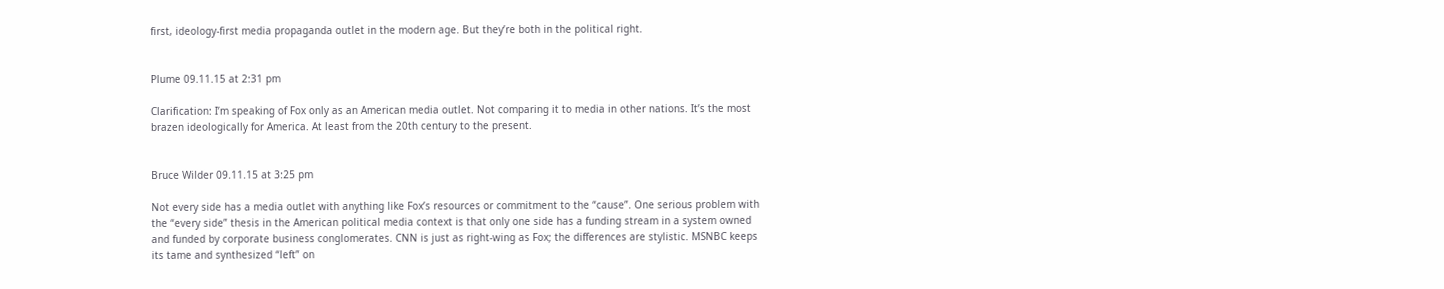first, ideology-first media propaganda outlet in the modern age. But they’re both in the political right.


Plume 09.11.15 at 2:31 pm

Clarification: I’m speaking of Fox only as an American media outlet. Not comparing it to media in other nations. It’s the most brazen ideologically for America. At least from the 20th century to the present.


Bruce Wilder 09.11.15 at 3:25 pm

Not every side has a media outlet with anything like Fox’s resources or commitment to the “cause”. One serious problem with the “every side” thesis in the American political media context is that only one side has a funding stream in a system owned and funded by corporate business conglomerates. CNN is just as right-wing as Fox; the differences are stylistic. MSNBC keeps its tame and synthesized “left” on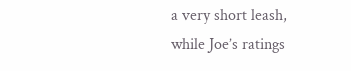a very short leash, while Joe’s ratings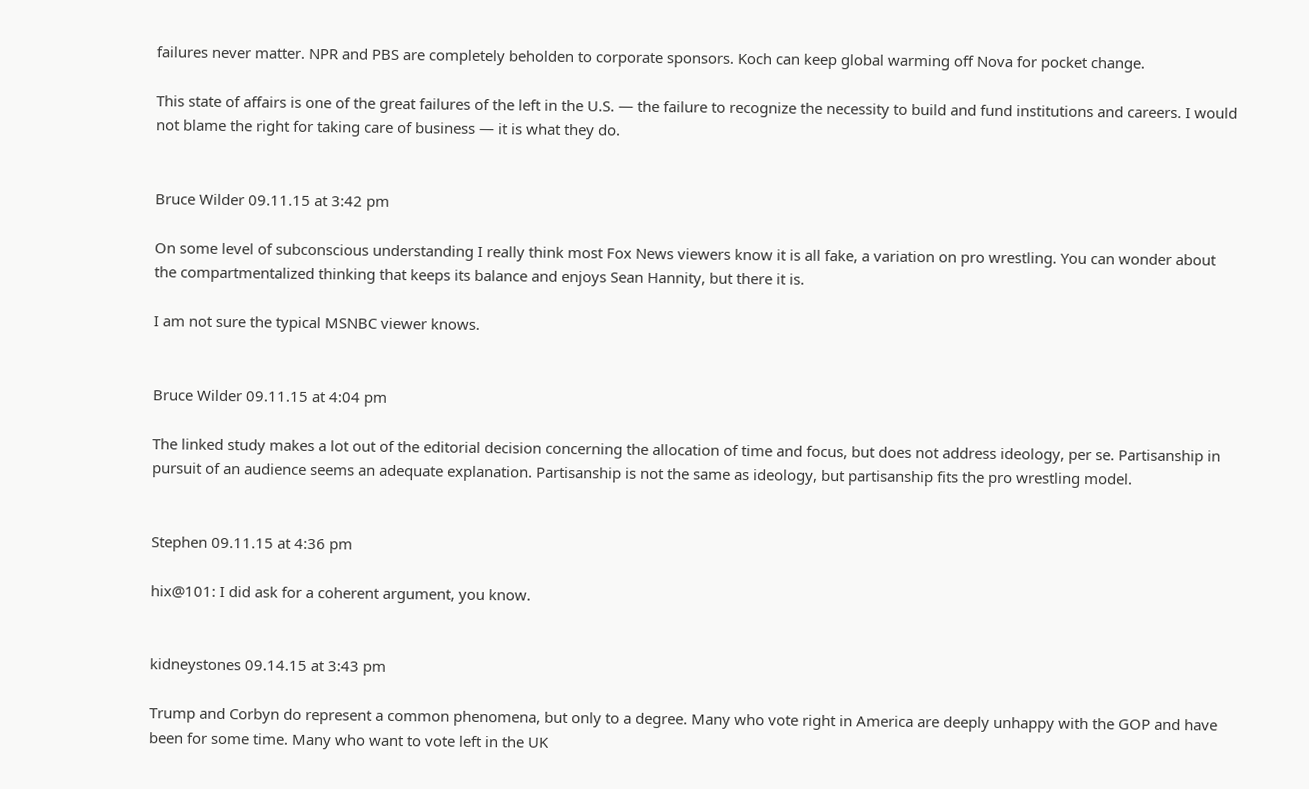failures never matter. NPR and PBS are completely beholden to corporate sponsors. Koch can keep global warming off Nova for pocket change.

This state of affairs is one of the great failures of the left in the U.S. — the failure to recognize the necessity to build and fund institutions and careers. I would not blame the right for taking care of business — it is what they do.


Bruce Wilder 09.11.15 at 3:42 pm

On some level of subconscious understanding I really think most Fox News viewers know it is all fake, a variation on pro wrestling. You can wonder about the compartmentalized thinking that keeps its balance and enjoys Sean Hannity, but there it is.

I am not sure the typical MSNBC viewer knows.


Bruce Wilder 09.11.15 at 4:04 pm

The linked study makes a lot out of the editorial decision concerning the allocation of time and focus, but does not address ideology, per se. Partisanship in pursuit of an audience seems an adequate explanation. Partisanship is not the same as ideology, but partisanship fits the pro wrestling model.


Stephen 09.11.15 at 4:36 pm

hix@101: I did ask for a coherent argument, you know.


kidneystones 09.14.15 at 3:43 pm

Trump and Corbyn do represent a common phenomena, but only to a degree. Many who vote right in America are deeply unhappy with the GOP and have been for some time. Many who want to vote left in the UK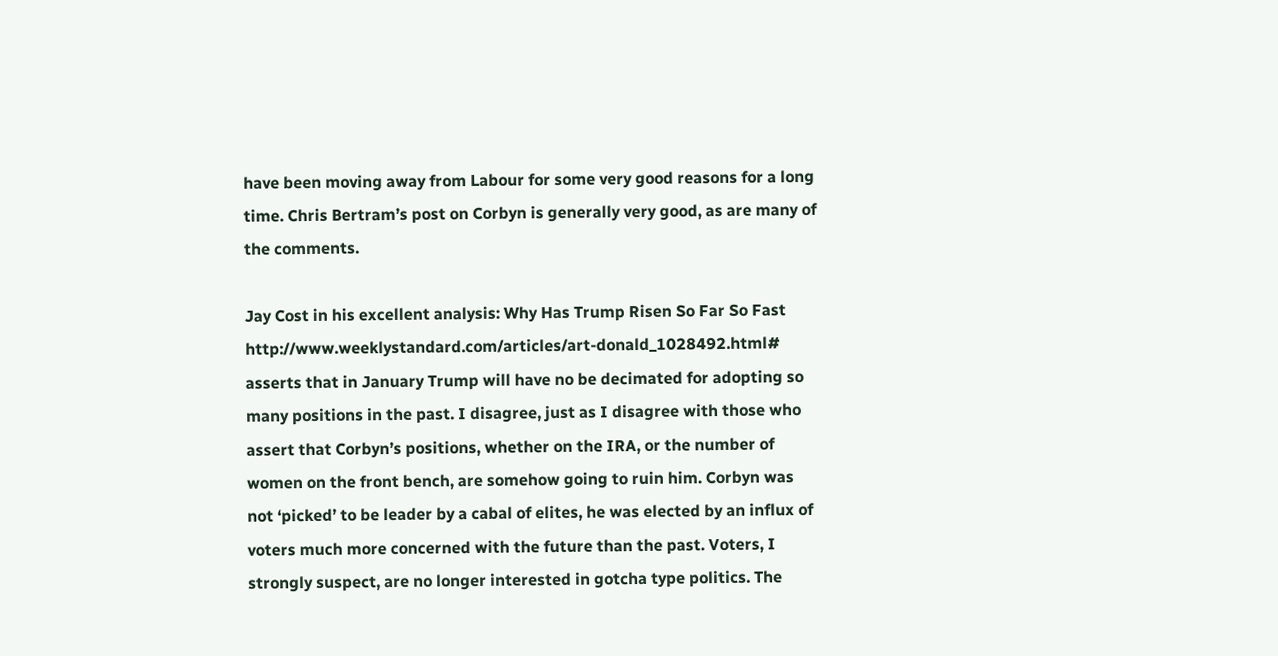have been moving away from Labour for some very good reasons for a long time. Chris Bertram’s post on Corbyn is generally very good, as are many of the comments.

Jay Cost in his excellent analysis: Why Has Trump Risen So Far So Fast http://www.weeklystandard.com/articles/art-donald_1028492.html# asserts that in January Trump will have no be decimated for adopting so many positions in the past. I disagree, just as I disagree with those who assert that Corbyn’s positions, whether on the IRA, or the number of women on the front bench, are somehow going to ruin him. Corbyn was not ‘picked’ to be leader by a cabal of elites, he was elected by an influx of voters much more concerned with the future than the past. Voters, I strongly suspect, are no longer interested in gotcha type politics. The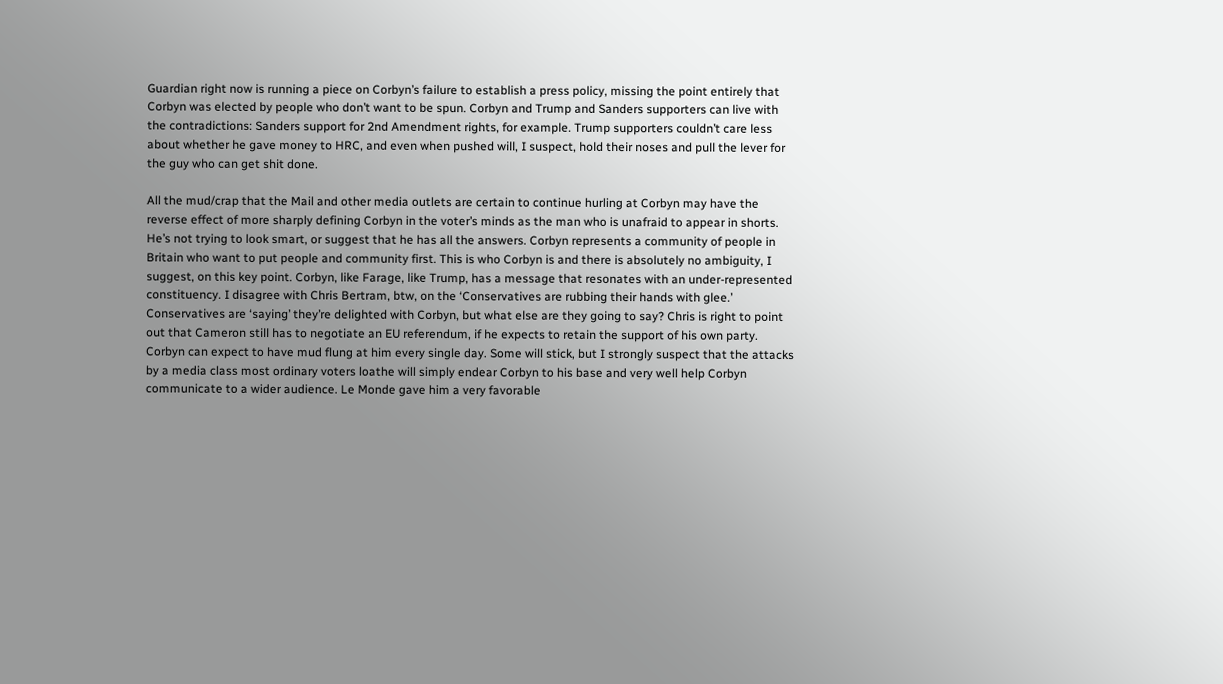Guardian right now is running a piece on Corbyn’s failure to establish a press policy, missing the point entirely that Corbyn was elected by people who don’t want to be spun. Corbyn and Trump and Sanders supporters can live with the contradictions: Sanders support for 2nd Amendment rights, for example. Trump supporters couldn’t care less about whether he gave money to HRC, and even when pushed will, I suspect, hold their noses and pull the lever for the guy who can get shit done.

All the mud/crap that the Mail and other media outlets are certain to continue hurling at Corbyn may have the reverse effect of more sharply defining Corbyn in the voter’s minds as the man who is unafraid to appear in shorts. He’s not trying to look smart, or suggest that he has all the answers. Corbyn represents a community of people in Britain who want to put people and community first. This is who Corbyn is and there is absolutely no ambiguity, I suggest, on this key point. Corbyn, like Farage, like Trump, has a message that resonates with an under-represented constituency. I disagree with Chris Bertram, btw, on the ‘Conservatives are rubbing their hands with glee.’ Conservatives are ‘saying’ they’re delighted with Corbyn, but what else are they going to say? Chris is right to point out that Cameron still has to negotiate an EU referendum, if he expects to retain the support of his own party. Corbyn can expect to have mud flung at him every single day. Some will stick, but I strongly suspect that the attacks by a media class most ordinary voters loathe will simply endear Corbyn to his base and very well help Corbyn communicate to a wider audience. Le Monde gave him a very favorable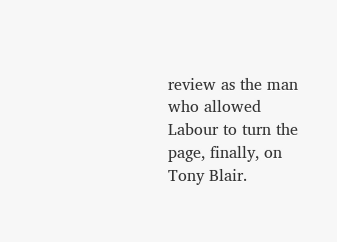review as the man who allowed Labour to turn the page, finally, on Tony Blair.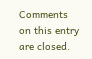Comments on this entry are closed.